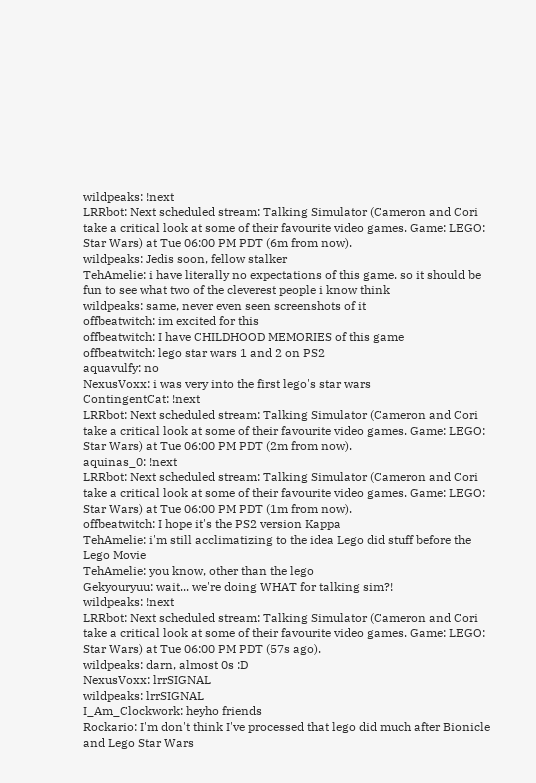wildpeaks: !next
LRRbot: Next scheduled stream: Talking Simulator (Cameron and Cori take a critical look at some of their favourite video games. Game: LEGO: Star Wars) at Tue 06:00 PM PDT (6m from now).
wildpeaks: Jedis soon, fellow stalker
TehAmelie: i have literally no expectations of this game. so it should be fun to see what two of the cleverest people i know think
wildpeaks: same, never even seen screenshots of it
offbeatwitch: im excited for this
offbeatwitch: I have CHILDHOOD MEMORIES of this game
offbeatwitch: lego star wars 1 and 2 on PS2
aquavulfy: no
NexusVoxx: i was very into the first lego's star wars
ContingentCat: !next
LRRbot: Next scheduled stream: Talking Simulator (Cameron and Cori take a critical look at some of their favourite video games. Game: LEGO: Star Wars) at Tue 06:00 PM PDT (2m from now).
aquinas_0: !next
LRRbot: Next scheduled stream: Talking Simulator (Cameron and Cori take a critical look at some of their favourite video games. Game: LEGO: Star Wars) at Tue 06:00 PM PDT (1m from now).
offbeatwitch: I hope it's the PS2 version Kappa
TehAmelie: i'm still acclimatizing to the idea Lego did stuff before the Lego Movie
TehAmelie: you know, other than the lego
Gekyouryuu: wait... we're doing WHAT for talking sim?!
wildpeaks: !next
LRRbot: Next scheduled stream: Talking Simulator (Cameron and Cori take a critical look at some of their favourite video games. Game: LEGO: Star Wars) at Tue 06:00 PM PDT (57s ago).
wildpeaks: darn, almost 0s :D
NexusVoxx: lrrSIGNAL
wildpeaks: lrrSIGNAL
I_Am_Clockwork: heyho friends
Rockario: I'm don't think I've processed that lego did much after Bionicle and Lego Star Wars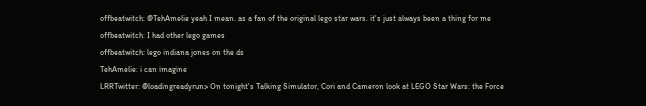offbeatwitch: @TehAmelie yeah I mean. as a fan of the original lego star wars. it's just always been a thing for me
offbeatwitch: I had other lego games
offbeatwitch: lego indiana jones on the ds
TehAmelie: i can imagine
LRRTwitter: @loadingreadyrun> On tonight's Talking Simulator, Cori and Cameron look at LEGO Star Wars: the Force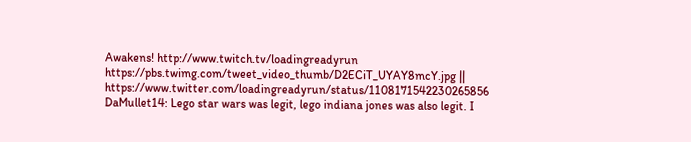Awakens! http://www.twitch.tv/loadingreadyrun  https://pbs.twimg.com/tweet_video_thumb/D2ECiT_UYAY8mcY.jpg || https://www.twitter.com/loadingreadyrun/status/1108171542230265856
DaMullet14: Lego star wars was legit, lego indiana jones was also legit. I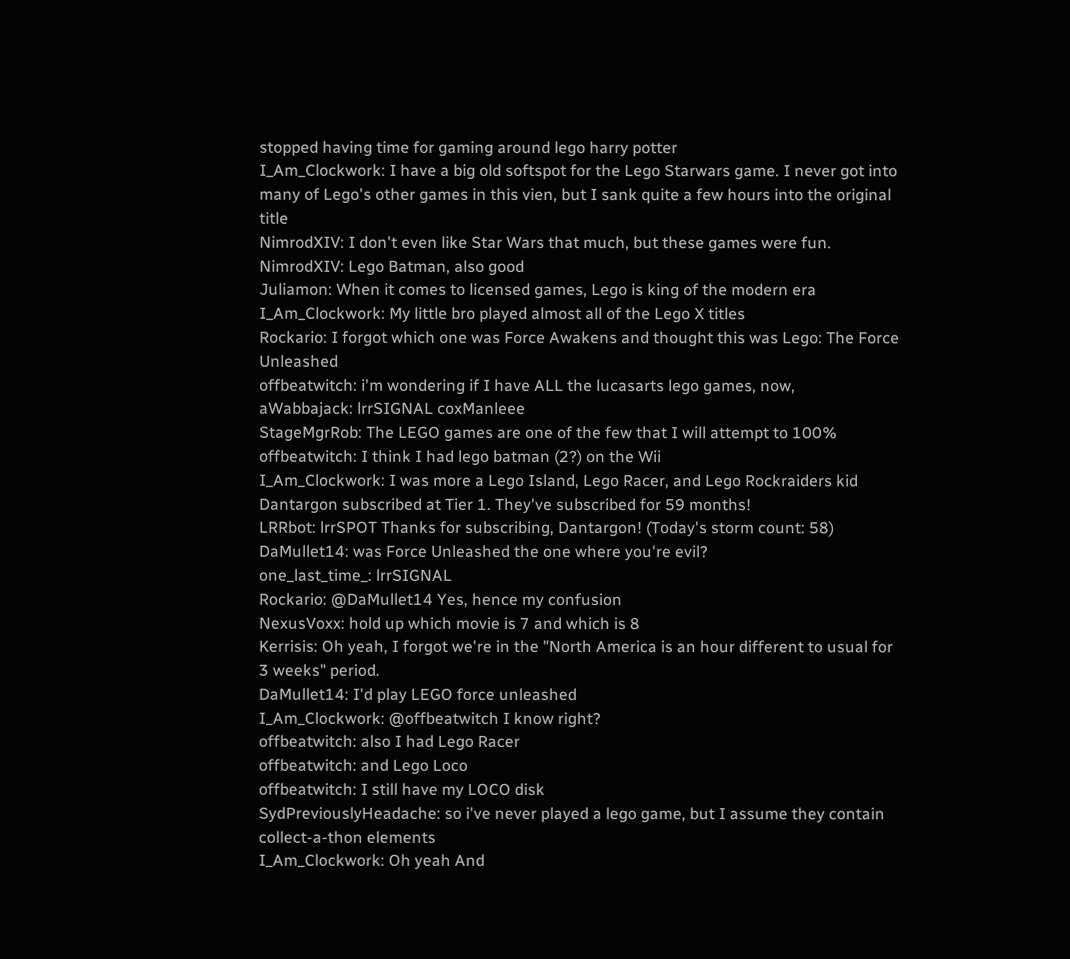stopped having time for gaming around lego harry potter
I_Am_Clockwork: I have a big old softspot for the Lego Starwars game. I never got into many of Lego's other games in this vien, but I sank quite a few hours into the original title
NimrodXIV: I don't even like Star Wars that much, but these games were fun.
NimrodXIV: Lego Batman, also good
Juliamon: When it comes to licensed games, Lego is king of the modern era
I_Am_Clockwork: My little bro played almost all of the Lego X titles
Rockario: I forgot which one was Force Awakens and thought this was Lego: The Force Unleashed
offbeatwitch: i'm wondering if I have ALL the lucasarts lego games, now,
aWabbajack: lrrSIGNAL coxManleee
StageMgrRob: The LEGO games are one of the few that I will attempt to 100%
offbeatwitch: I think I had lego batman (2?) on the Wii
I_Am_Clockwork: I was more a Lego Island, Lego Racer, and Lego Rockraiders kid
Dantargon subscribed at Tier 1. They've subscribed for 59 months!
LRRbot: lrrSPOT Thanks for subscribing, Dantargon! (Today's storm count: 58)
DaMullet14: was Force Unleashed the one where you're evil?
one_last_time_: lrrSIGNAL
Rockario: @DaMullet14 Yes, hence my confusion
NexusVoxx: hold up which movie is 7 and which is 8
Kerrisis: Oh yeah, I forgot we're in the "North America is an hour different to usual for 3 weeks" period.
DaMullet14: I'd play LEGO force unleashed
I_Am_Clockwork: @offbeatwitch I know right?
offbeatwitch: also I had Lego Racer
offbeatwitch: and Lego Loco
offbeatwitch: I still have my LOCO disk
SydPreviouslyHeadache: so i've never played a lego game, but I assume they contain collect-a-thon elements
I_Am_Clockwork: Oh yeah And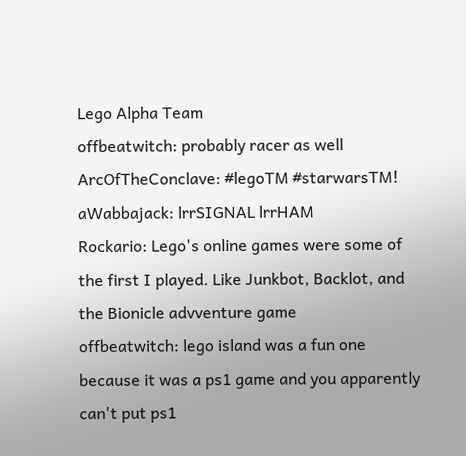Lego Alpha Team
offbeatwitch: probably racer as well
ArcOfTheConclave: #legoTM #starwarsTM!
aWabbajack: lrrSIGNAL lrrHAM
Rockario: Lego's online games were some of the first I played. Like Junkbot, Backlot, and the Bionicle advventure game
offbeatwitch: lego island was a fun one because it was a ps1 game and you apparently can't put ps1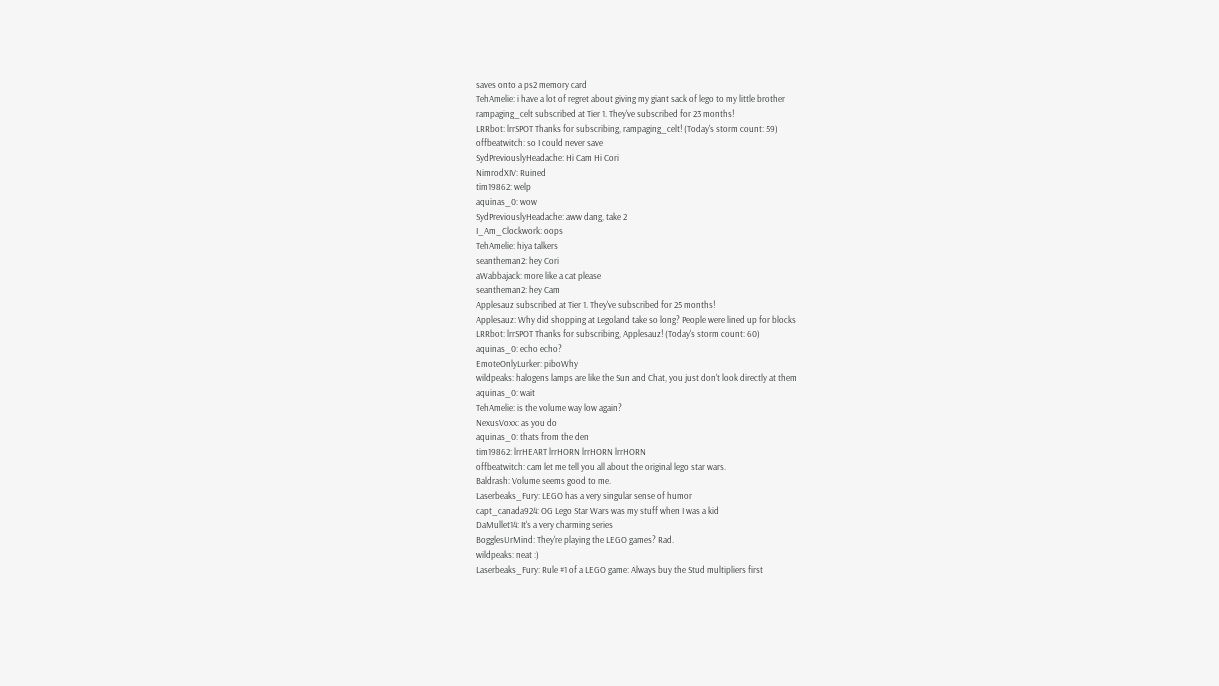saves onto a ps2 memory card
TehAmelie: i have a lot of regret about giving my giant sack of lego to my little brother
rampaging_celt subscribed at Tier 1. They've subscribed for 23 months!
LRRbot: lrrSPOT Thanks for subscribing, rampaging_celt! (Today's storm count: 59)
offbeatwitch: so I could never save
SydPreviouslyHeadache: Hi Cam Hi Cori
NimrodXIV: Ruined
tim19862: welp
aquinas_0: wow
SydPreviouslyHeadache: aww dang, take 2
I_Am_Clockwork: oops
TehAmelie: hiya talkers
seantheman2: hey Cori
aWabbajack: more like a cat please
seantheman2: hey Cam
Applesauz subscribed at Tier 1. They've subscribed for 25 months!
Applesauz: Why did shopping at Legoland take so long? People were lined up for blocks
LRRbot: lrrSPOT Thanks for subscribing, Applesauz! (Today's storm count: 60)
aquinas_0: echo echo?
EmoteOnlyLurker: piboWhy
wildpeaks: halogens lamps are like the Sun and Chat, you just don't look directly at them
aquinas_0: wait
TehAmelie: is the volume way low again?
NexusVoxx: as you do
aquinas_0: thats from the den
tim19862: lrrHEART lrrHORN lrrHORN lrrHORN
offbeatwitch: cam let me tell you all about the original lego star wars.
Baldrash: Volume seems good to me.
Laserbeaks_Fury: LEGO has a very singular sense of humor
capt_canada924: OG Lego Star Wars was my stuff when I was a kid
DaMullet14: It's a very charming series
BogglesUrMind: They're playing the LEGO games? Rad.
wildpeaks: neat :)
Laserbeaks_Fury: Rule #1 of a LEGO game: Always buy the Stud multipliers first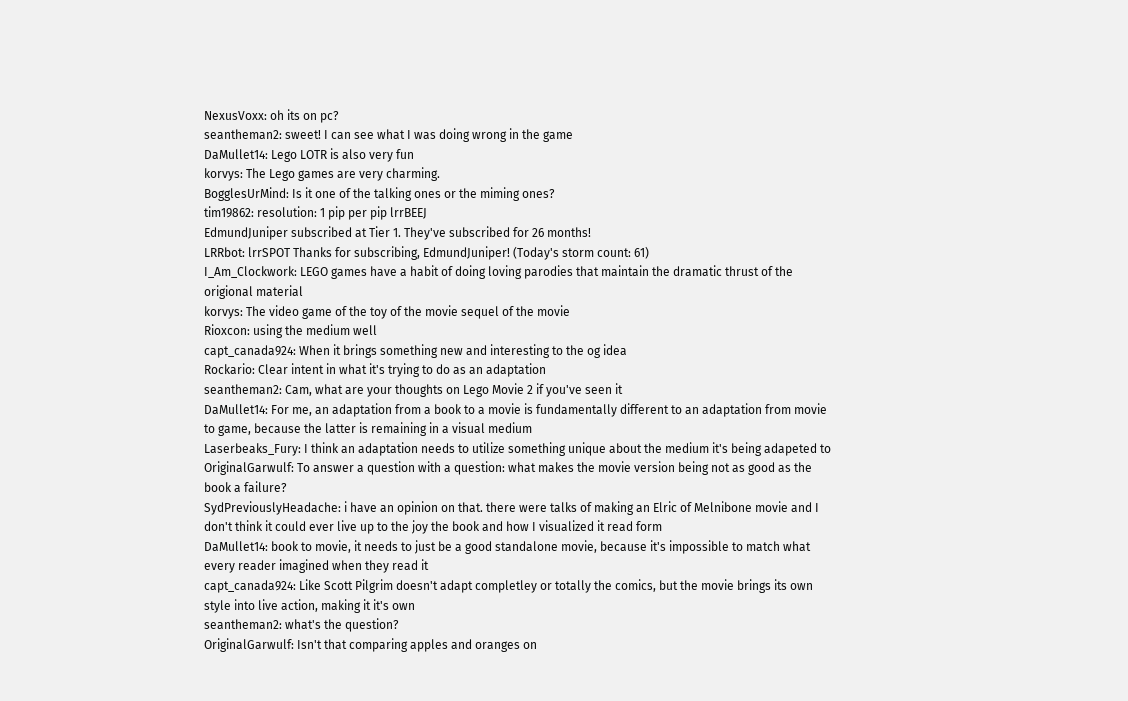NexusVoxx: oh its on pc?
seantheman2: sweet! I can see what I was doing wrong in the game
DaMullet14: Lego LOTR is also very fun
korvys: The Lego games are very charming.
BogglesUrMind: Is it one of the talking ones or the miming ones?
tim19862: resolution: 1 pip per pip lrrBEEJ
EdmundJuniper subscribed at Tier 1. They've subscribed for 26 months!
LRRbot: lrrSPOT Thanks for subscribing, EdmundJuniper! (Today's storm count: 61)
I_Am_Clockwork: LEGO games have a habit of doing loving parodies that maintain the dramatic thrust of the origional material
korvys: The video game of the toy of the movie sequel of the movie
Rioxcon: using the medium well
capt_canada924: When it brings something new and interesting to the og idea
Rockario: Clear intent in what it's trying to do as an adaptation
seantheman2: Cam, what are your thoughts on Lego Movie 2 if you've seen it
DaMullet14: For me, an adaptation from a book to a movie is fundamentally different to an adaptation from movie to game, because the latter is remaining in a visual medium
Laserbeaks_Fury: I think an adaptation needs to utilize something unique about the medium it's being adapeted to
OriginalGarwulf: To answer a question with a question: what makes the movie version being not as good as the book a failure?
SydPreviouslyHeadache: i have an opinion on that. there were talks of making an Elric of Melnibone movie and I don't think it could ever live up to the joy the book and how I visualized it read form
DaMullet14: book to movie, it needs to just be a good standalone movie, because it's impossible to match what every reader imagined when they read it
capt_canada924: Like Scott Pilgrim doesn't adapt completley or totally the comics, but the movie brings its own style into live action, making it it's own
seantheman2: what's the question?
OriginalGarwulf: Isn't that comparing apples and oranges on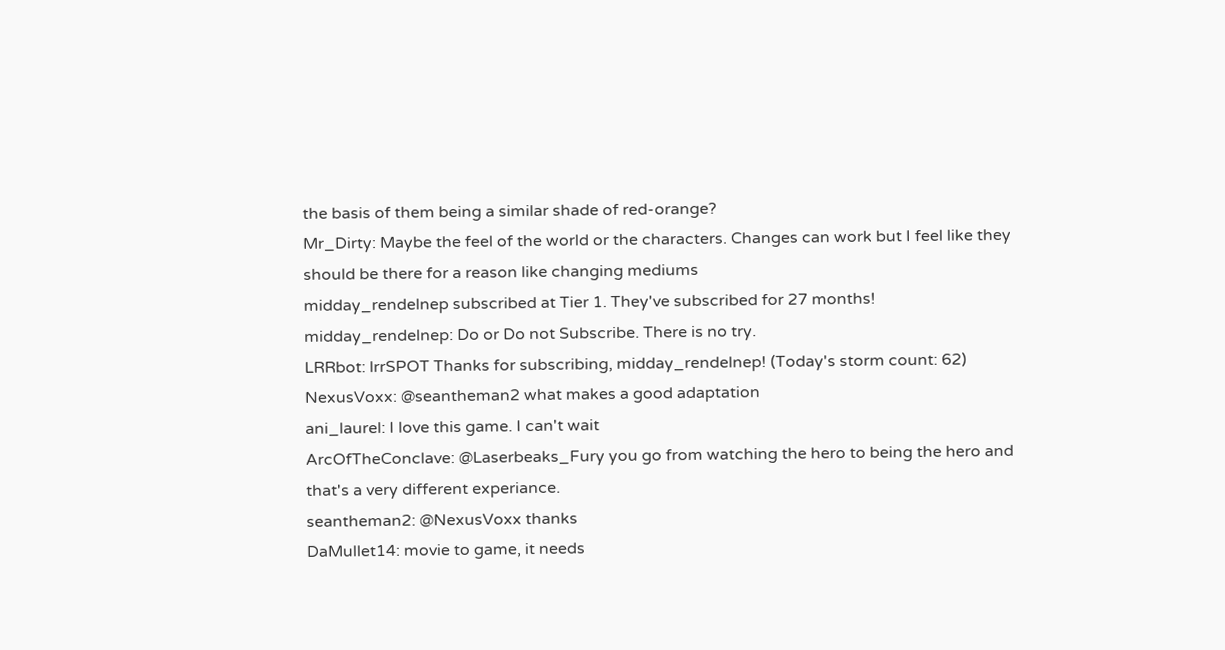the basis of them being a similar shade of red-orange?
Mr_Dirty: Maybe the feel of the world or the characters. Changes can work but I feel like they should be there for a reason like changing mediums
midday_rendelnep subscribed at Tier 1. They've subscribed for 27 months!
midday_rendelnep: Do or Do not Subscribe. There is no try.
LRRbot: lrrSPOT Thanks for subscribing, midday_rendelnep! (Today's storm count: 62)
NexusVoxx: @seantheman2 what makes a good adaptation
ani_laurel: I love this game. I can't wait
ArcOfTheConclave: @Laserbeaks_Fury you go from watching the hero to being the hero and that's a very different experiance.
seantheman2: @NexusVoxx thanks
DaMullet14: movie to game, it needs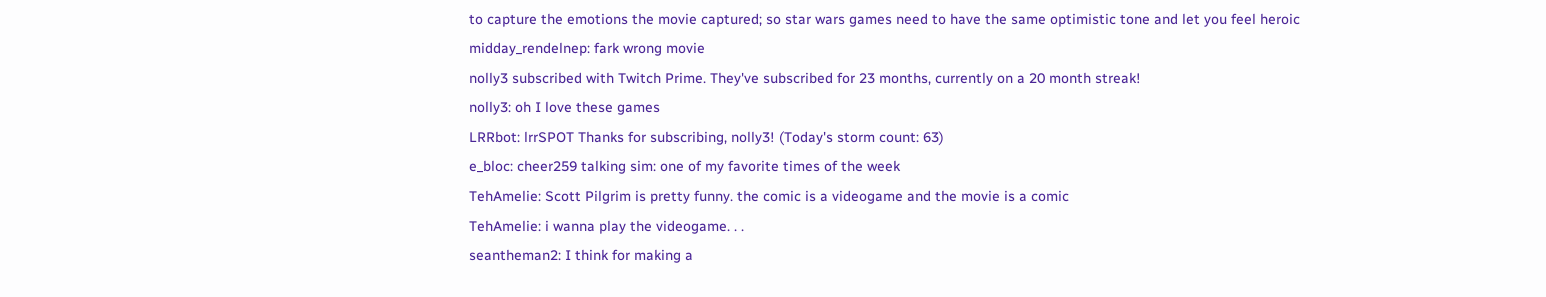to capture the emotions the movie captured; so star wars games need to have the same optimistic tone and let you feel heroic
midday_rendelnep: fark wrong movie
nolly3 subscribed with Twitch Prime. They've subscribed for 23 months, currently on a 20 month streak!
nolly3: oh I love these games
LRRbot: lrrSPOT Thanks for subscribing, nolly3! (Today's storm count: 63)
e_bloc: cheer259 talking sim: one of my favorite times of the week
TehAmelie: Scott Pilgrim is pretty funny. the comic is a videogame and the movie is a comic
TehAmelie: i wanna play the videogame. . .
seantheman2: I think for making a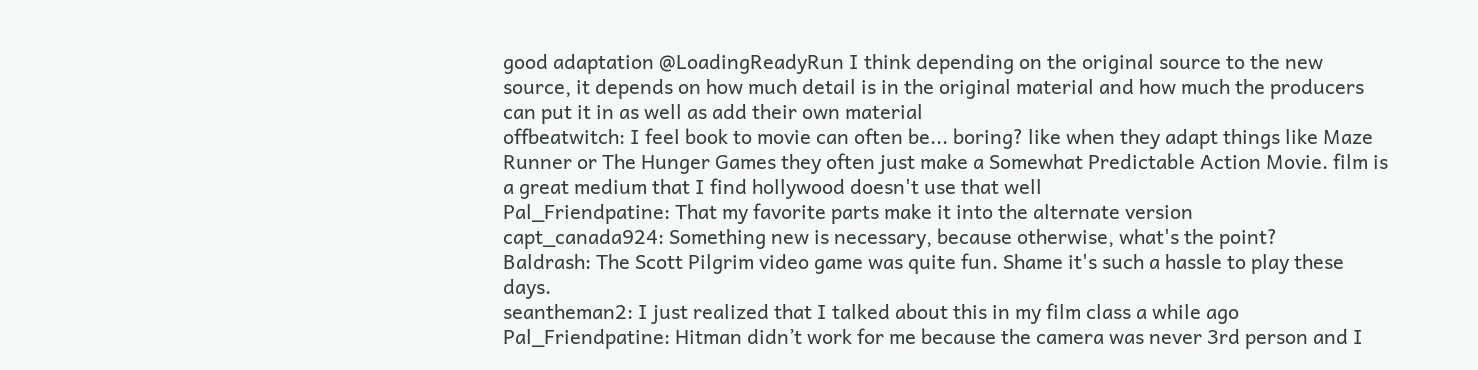good adaptation @LoadingReadyRun I think depending on the original source to the new source, it depends on how much detail is in the original material and how much the producers can put it in as well as add their own material
offbeatwitch: I feel book to movie can often be... boring? like when they adapt things like Maze Runner or The Hunger Games they often just make a Somewhat Predictable Action Movie. film is a great medium that I find hollywood doesn't use that well
Pal_Friendpatine: That my favorite parts make it into the alternate version
capt_canada924: Something new is necessary, because otherwise, what's the point?
Baldrash: The Scott Pilgrim video game was quite fun. Shame it's such a hassle to play these days.
seantheman2: I just realized that I talked about this in my film class a while ago
Pal_Friendpatine: Hitman didn’t work for me because the camera was never 3rd person and I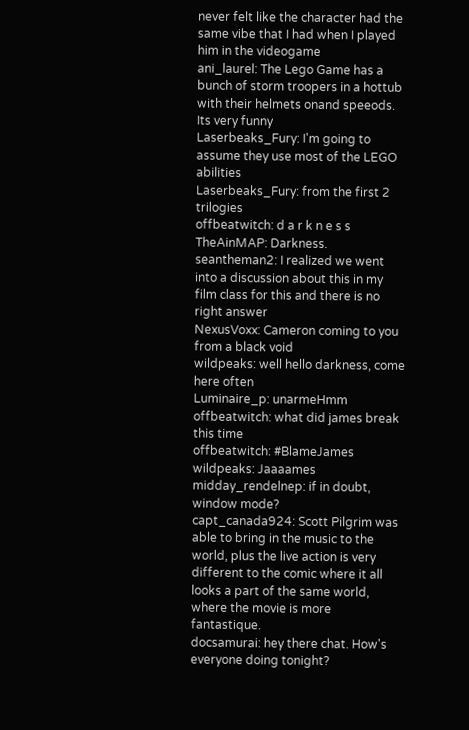never felt like the character had the same vibe that I had when I played him in the videogame
ani_laurel: The Lego Game has a bunch of storm troopers in a hottub with their helmets onand speeods. Its very funny
Laserbeaks_Fury: I'm going to assume they use most of the LEGO abilities
Laserbeaks_Fury: from the first 2 trilogies
offbeatwitch: d a r k n e s s
TheAinMAP: Darkness.
seantheman2: I realized we went into a discussion about this in my film class for this and there is no right answer
NexusVoxx: Cameron coming to you from a black void
wildpeaks: well hello darkness, come here often
Luminaire_p: unarmeHmm
offbeatwitch: what did james break this time
offbeatwitch: #BlameJames
wildpeaks: Jaaaames
midday_rendelnep: if in doubt, window mode?
capt_canada924: Scott Pilgrim was able to bring in the music to the world, plus the live action is very different to the comic where it all looks a part of the same world, where the movie is more fantastique.
docsamurai: hey there chat. How's everyone doing tonight?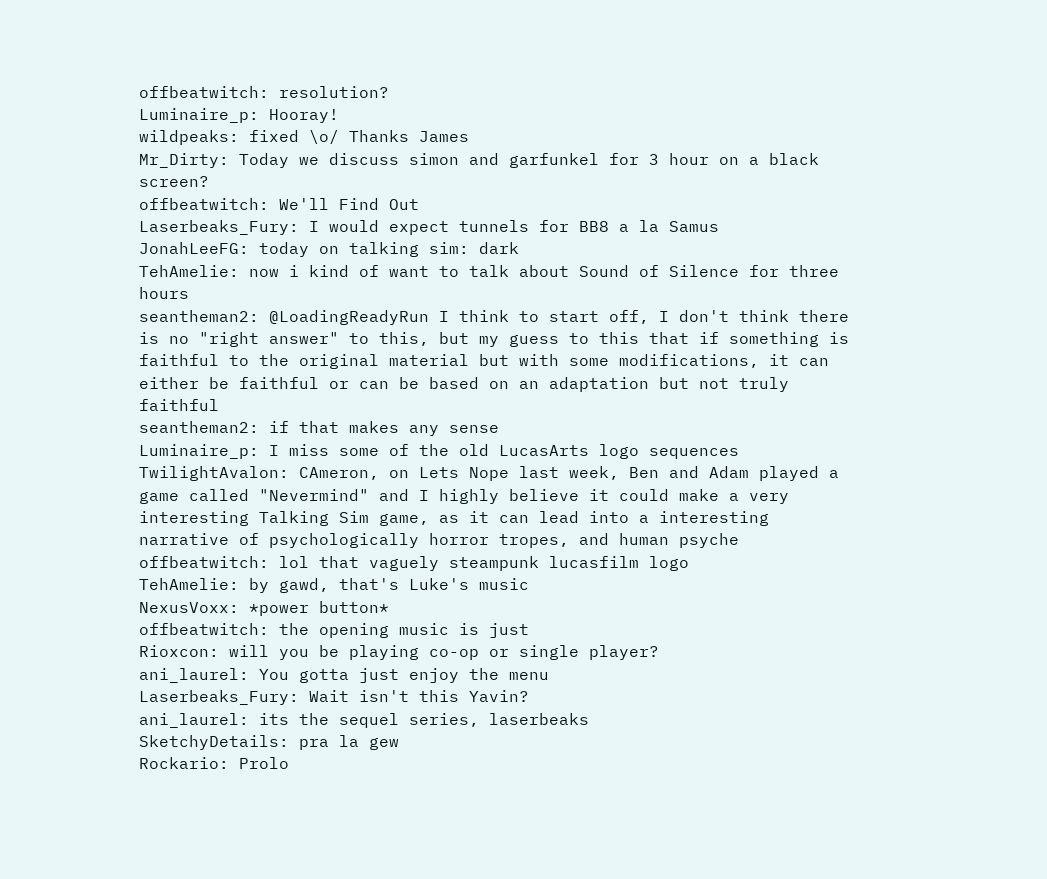offbeatwitch: resolution?
Luminaire_p: Hooray!
wildpeaks: fixed \o/ Thanks James
Mr_Dirty: Today we discuss simon and garfunkel for 3 hour on a black screen?
offbeatwitch: We'll Find Out
Laserbeaks_Fury: I would expect tunnels for BB8 a la Samus
JonahLeeFG: today on talking sim: dark
TehAmelie: now i kind of want to talk about Sound of Silence for three hours
seantheman2: @LoadingReadyRun I think to start off, I don't think there is no "right answer" to this, but my guess to this that if something is faithful to the original material but with some modifications, it can either be faithful or can be based on an adaptation but not truly faithful
seantheman2: if that makes any sense
Luminaire_p: I miss some of the old LucasArts logo sequences
TwilightAvalon: CAmeron, on Lets Nope last week, Ben and Adam played a game called "Nevermind" and I highly believe it could make a very interesting Talking Sim game, as it can lead into a interesting narrative of psychologically horror tropes, and human psyche
offbeatwitch: lol that vaguely steampunk lucasfilm logo
TehAmelie: by gawd, that's Luke's music
NexusVoxx: *power button*
offbeatwitch: the opening music is just
Rioxcon: will you be playing co-op or single player?
ani_laurel: You gotta just enjoy the menu
Laserbeaks_Fury: Wait isn't this Yavin?
ani_laurel: its the sequel series, laserbeaks
SketchyDetails: pra la gew
Rockario: Prolo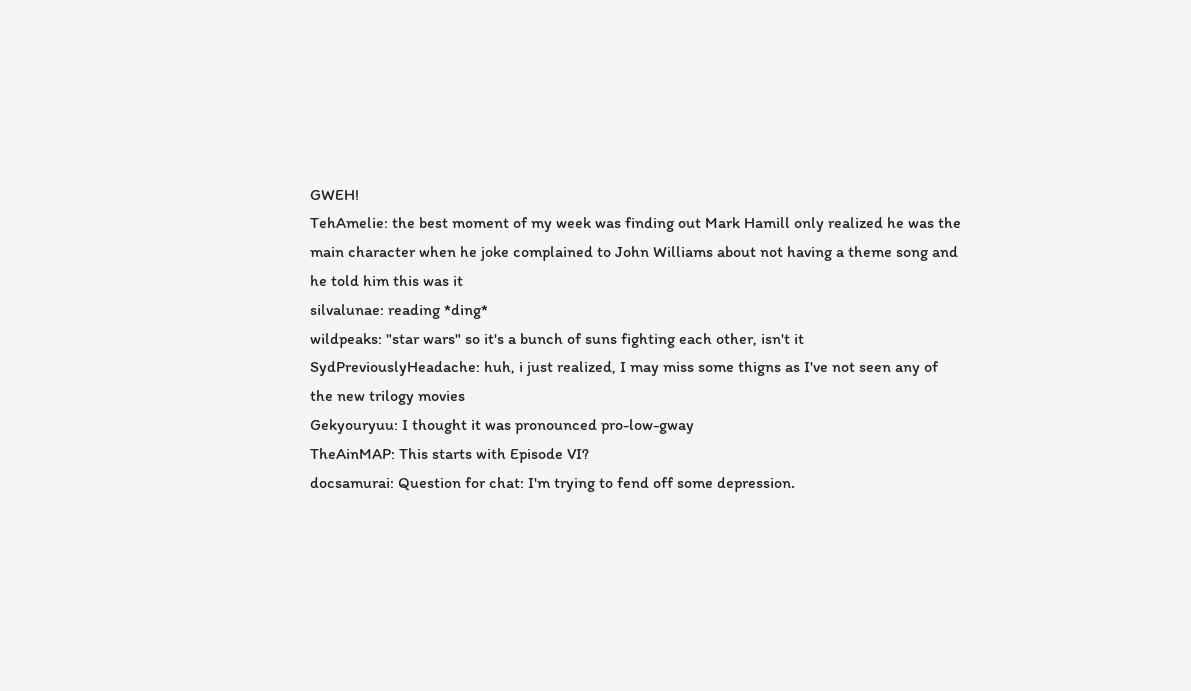GWEH!
TehAmelie: the best moment of my week was finding out Mark Hamill only realized he was the main character when he joke complained to John Williams about not having a theme song and he told him this was it
silvalunae: reading *ding*
wildpeaks: "star wars" so it's a bunch of suns fighting each other, isn't it
SydPreviouslyHeadache: huh, i just realized, I may miss some thigns as I've not seen any of the new trilogy movies
Gekyouryuu: I thought it was pronounced pro-low-gway
TheAinMAP: This starts with Episode VI?
docsamurai: Question for chat: I'm trying to fend off some depression.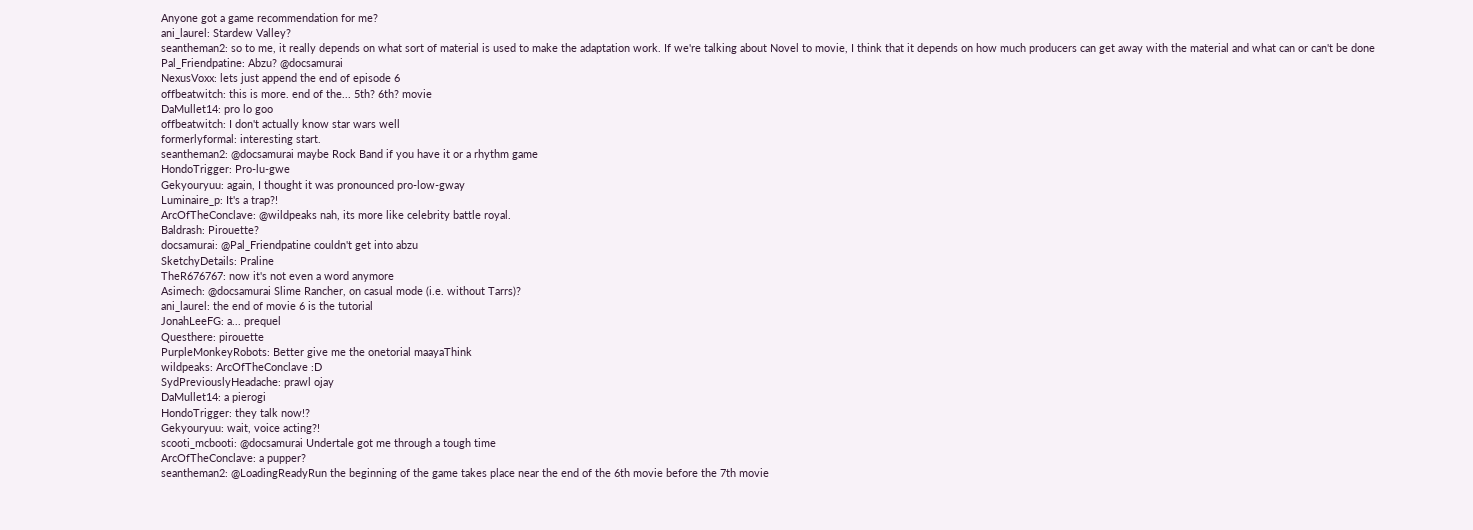Anyone got a game recommendation for me?
ani_laurel: Stardew Valley?
seantheman2: so to me, it really depends on what sort of material is used to make the adaptation work. If we're talking about Novel to movie, I think that it depends on how much producers can get away with the material and what can or can't be done
Pal_Friendpatine: Abzu? @docsamurai
NexusVoxx: lets just append the end of episode 6
offbeatwitch: this is more. end of the... 5th? 6th? movie
DaMullet14: pro lo goo
offbeatwitch: I don't actually know star wars well
formerlyformal: interesting start.
seantheman2: @docsamurai maybe Rock Band if you have it or a rhythm game
HondoTrigger: Pro-lu-gwe
Gekyouryuu: again, I thought it was pronounced pro-low-gway
Luminaire_p: It's a trap?!
ArcOfTheConclave: @wildpeaks nah, its more like celebrity battle royal.
Baldrash: Pirouette?
docsamurai: @Pal_Friendpatine couldn't get into abzu
SketchyDetails: Praline
TheR676767: now it's not even a word anymore
Asimech: @docsamurai Slime Rancher, on casual mode (i.e. without Tarrs)?
ani_laurel: the end of movie 6 is the tutorial
JonahLeeFG: a... prequel
Questhere: pirouette
PurpleMonkeyRobots: Better give me the onetorial maayaThink
wildpeaks: ArcOfTheConclave :D
SydPreviouslyHeadache: prawl ojay
DaMullet14: a pierogi
HondoTrigger: they talk now!?
Gekyouryuu: wait, voice acting?!
scooti_mcbooti: @docsamurai Undertale got me through a tough time
ArcOfTheConclave: a pupper?
seantheman2: @LoadingReadyRun the beginning of the game takes place near the end of the 6th movie before the 7th movie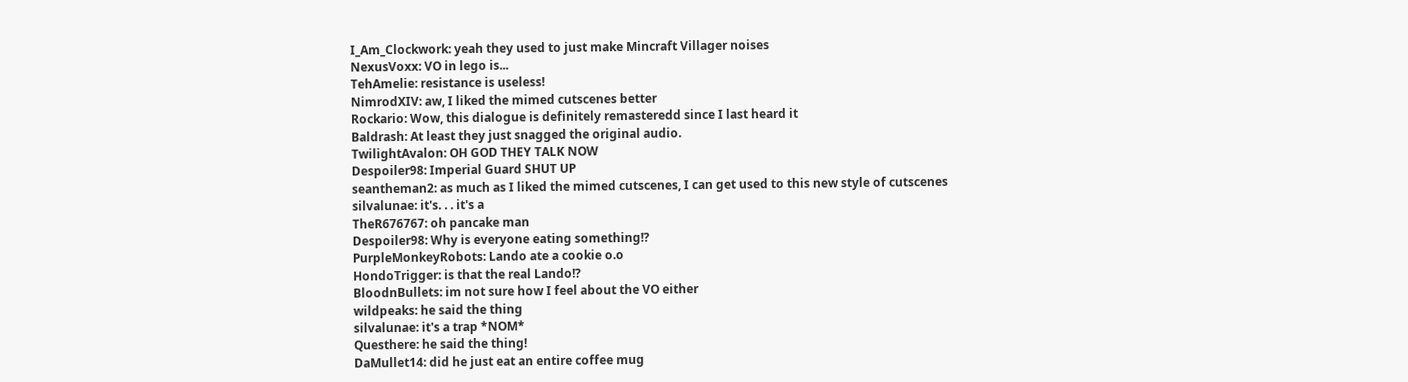I_Am_Clockwork: yeah they used to just make Mincraft Villager noises
NexusVoxx: VO in lego is...
TehAmelie: resistance is useless!
NimrodXIV: aw, I liked the mimed cutscenes better
Rockario: Wow, this dialogue is definitely remasteredd since I last heard it
Baldrash: At least they just snagged the original audio.
TwilightAvalon: OH GOD THEY TALK NOW
Despoiler98: Imperial Guard SHUT UP
seantheman2: as much as I liked the mimed cutscenes, I can get used to this new style of cutscenes
silvalunae: it's. . . it's a
TheR676767: oh pancake man
Despoiler98: Why is everyone eating something!?
PurpleMonkeyRobots: Lando ate a cookie o.o
HondoTrigger: is that the real Lando!?
BloodnBullets: im not sure how I feel about the VO either
wildpeaks: he said the thing
silvalunae: it's a trap *NOM*
Questhere: he said the thing!
DaMullet14: did he just eat an entire coffee mug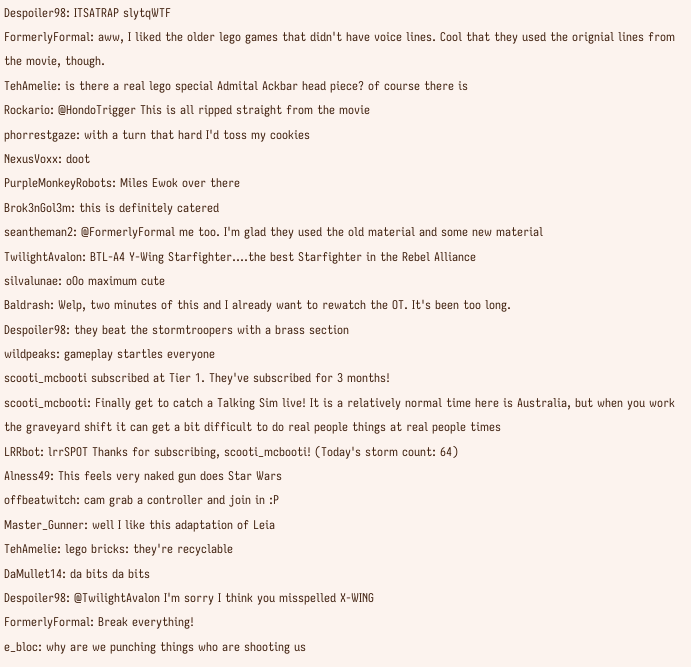Despoiler98: ITSATRAP slytqWTF
FormerlyFormal: aww, I liked the older lego games that didn't have voice lines. Cool that they used the orignial lines from the movie, though.
TehAmelie: is there a real lego special Admital Ackbar head piece? of course there is
Rockario: @HondoTrigger This is all ripped straight from the movie
phorrestgaze: with a turn that hard I'd toss my cookies
NexusVoxx: doot
PurpleMonkeyRobots: Miles Ewok over there
Brok3nGol3m: this is definitely catered
seantheman2: @FormerlyFormal me too. I'm glad they used the old material and some new material
TwilightAvalon: BTL-A4 Y-Wing Starfighter....the best Starfighter in the Rebel Alliance
silvalunae: oOo maximum cute
Baldrash: Welp, two minutes of this and I already want to rewatch the OT. It's been too long.
Despoiler98: they beat the stormtroopers with a brass section
wildpeaks: gameplay startles everyone
scooti_mcbooti subscribed at Tier 1. They've subscribed for 3 months!
scooti_mcbooti: Finally get to catch a Talking Sim live! It is a relatively normal time here is Australia, but when you work the graveyard shift it can get a bit difficult to do real people things at real people times
LRRbot: lrrSPOT Thanks for subscribing, scooti_mcbooti! (Today's storm count: 64)
Alness49: This feels very naked gun does Star Wars
offbeatwitch: cam grab a controller and join in :P
Master_Gunner: well I like this adaptation of Leia
TehAmelie: lego bricks: they're recyclable
DaMullet14: da bits da bits
Despoiler98: @TwilightAvalon I'm sorry I think you misspelled X-WING
FormerlyFormal: Break everything!
e_bloc: why are we punching things who are shooting us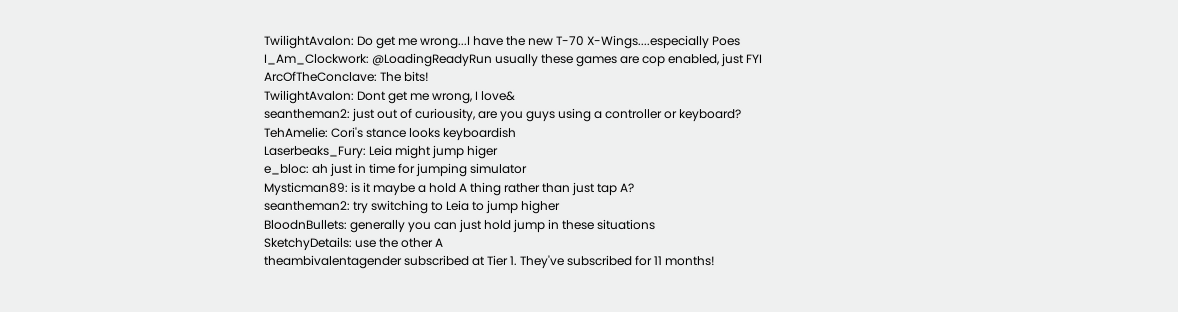TwilightAvalon: Do get me wrong...I have the new T-70 X-Wings....especially Poes
I_Am_Clockwork: @LoadingReadyRun usually these games are cop enabled, just FYI
ArcOfTheConclave: The bits!
TwilightAvalon: Dont get me wrong, I love&
seantheman2: just out of curiousity, are you guys using a controller or keyboard?
TehAmelie: Cori's stance looks keyboardish
Laserbeaks_Fury: Leia might jump higer
e_bloc: ah just in time for jumping simulator
Mysticman89: is it maybe a hold A thing rather than just tap A?
seantheman2: try switching to Leia to jump higher
BloodnBullets: generally you can just hold jump in these situations
SketchyDetails: use the other A
theambivalentagender subscribed at Tier 1. They've subscribed for 11 months!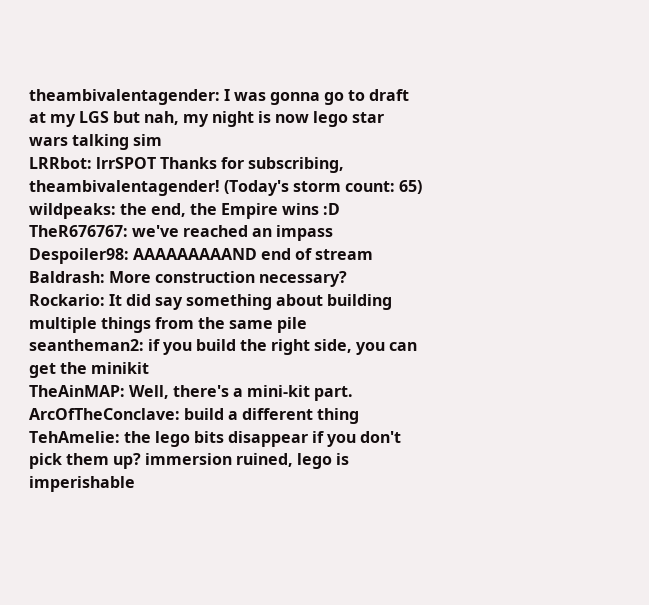theambivalentagender: I was gonna go to draft at my LGS but nah, my night is now lego star wars talking sim
LRRbot: lrrSPOT Thanks for subscribing, theambivalentagender! (Today's storm count: 65)
wildpeaks: the end, the Empire wins :D
TheR676767: we've reached an impass
Despoiler98: AAAAAAAAAND end of stream
Baldrash: More construction necessary?
Rockario: It did say something about building multiple things from the same pile
seantheman2: if you build the right side, you can get the minikit
TheAinMAP: Well, there's a mini-kit part.
ArcOfTheConclave: build a different thing
TehAmelie: the lego bits disappear if you don't pick them up? immersion ruined, lego is imperishable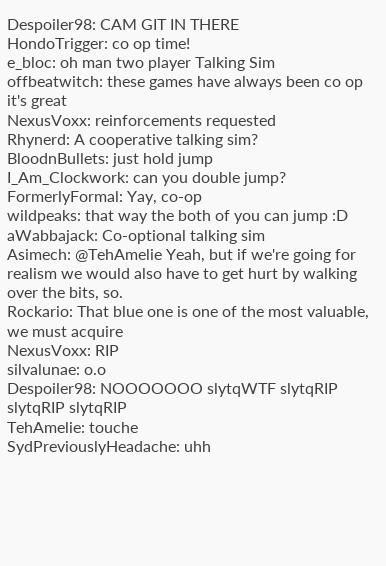Despoiler98: CAM GIT IN THERE
HondoTrigger: co op time!
e_bloc: oh man two player Talking Sim
offbeatwitch: these games have always been co op it's great
NexusVoxx: reinforcements requested
Rhynerd: A cooperative talking sim?
BloodnBullets: just hold jump
I_Am_Clockwork: can you double jump?
FormerlyFormal: Yay, co-op
wildpeaks: that way the both of you can jump :D
aWabbajack: Co-optional talking sim
Asimech: @TehAmelie Yeah, but if we're going for realism we would also have to get hurt by walking over the bits, so.
Rockario: That blue one is one of the most valuable, we must acquire
NexusVoxx: RIP
silvalunae: o.o
Despoiler98: NOOOOOOO slytqWTF slytqRIP slytqRIP slytqRIP
TehAmelie: touche
SydPreviouslyHeadache: uhh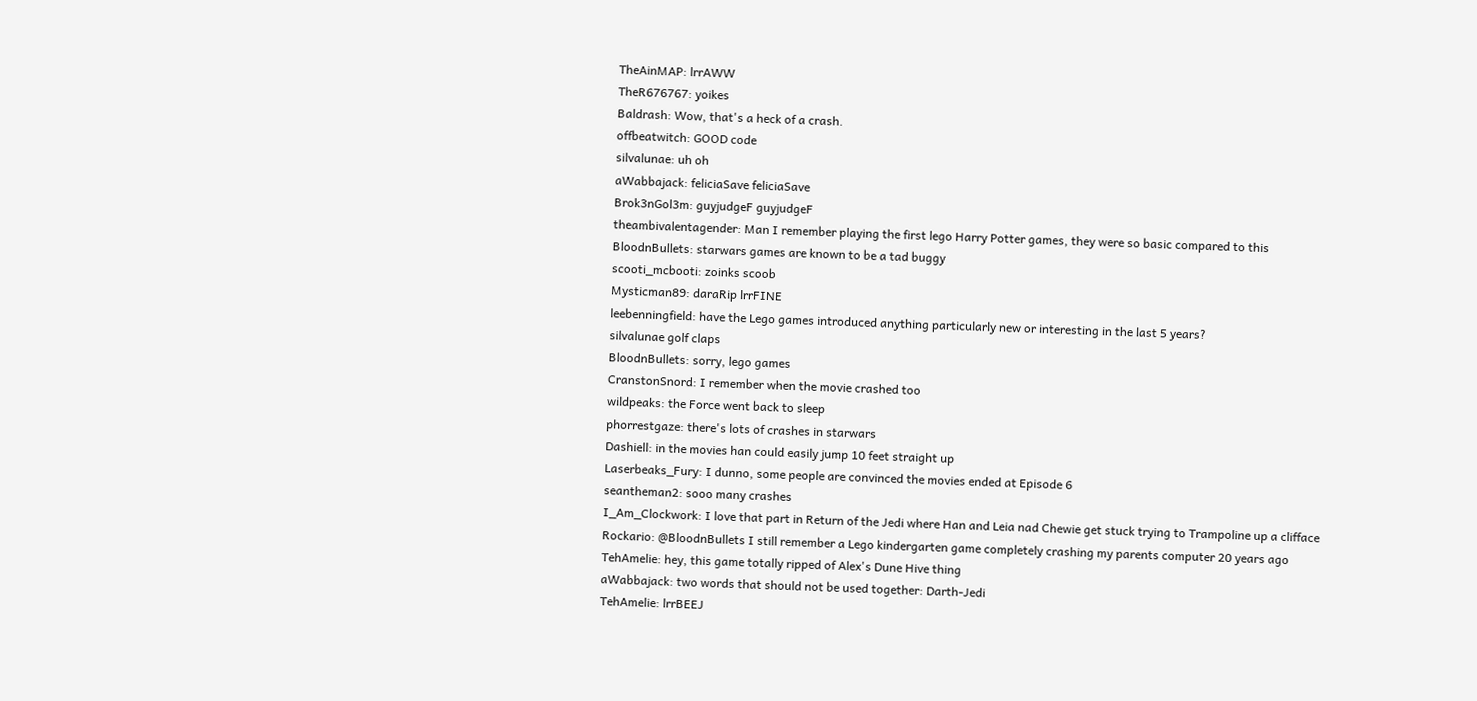TheAinMAP: lrrAWW
TheR676767: yoikes
Baldrash: Wow, that's a heck of a crash.
offbeatwitch: GOOD code
silvalunae: uh oh
aWabbajack: feliciaSave feliciaSave
Brok3nGol3m: guyjudgeF guyjudgeF
theambivalentagender: Man I remember playing the first lego Harry Potter games, they were so basic compared to this
BloodnBullets: starwars games are known to be a tad buggy
scooti_mcbooti: zoinks scoob
Mysticman89: daraRip lrrFINE
leebenningfield: have the Lego games introduced anything particularly new or interesting in the last 5 years?
silvalunae golf claps
BloodnBullets: sorry, lego games
CranstonSnord: I remember when the movie crashed too
wildpeaks: the Force went back to sleep
phorrestgaze: there's lots of crashes in starwars
Dashiell: in the movies han could easily jump 10 feet straight up
Laserbeaks_Fury: I dunno, some people are convinced the movies ended at Episode 6
seantheman2: sooo many crashes
I_Am_Clockwork: I love that part in Return of the Jedi where Han and Leia nad Chewie get stuck trying to Trampoline up a clifface
Rockario: @BloodnBullets I still remember a Lego kindergarten game completely crashing my parents computer 20 years ago
TehAmelie: hey, this game totally ripped of Alex's Dune Hive thing
aWabbajack: two words that should not be used together: Darth-Jedi
TehAmelie: lrrBEEJ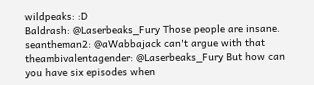wildpeaks: :D
Baldrash: @Laserbeaks_Fury Those people are insane.
seantheman2: @aWabbajack can't argue with that
theambivalentagender: @Laserbeaks_Fury But how can you have six episodes when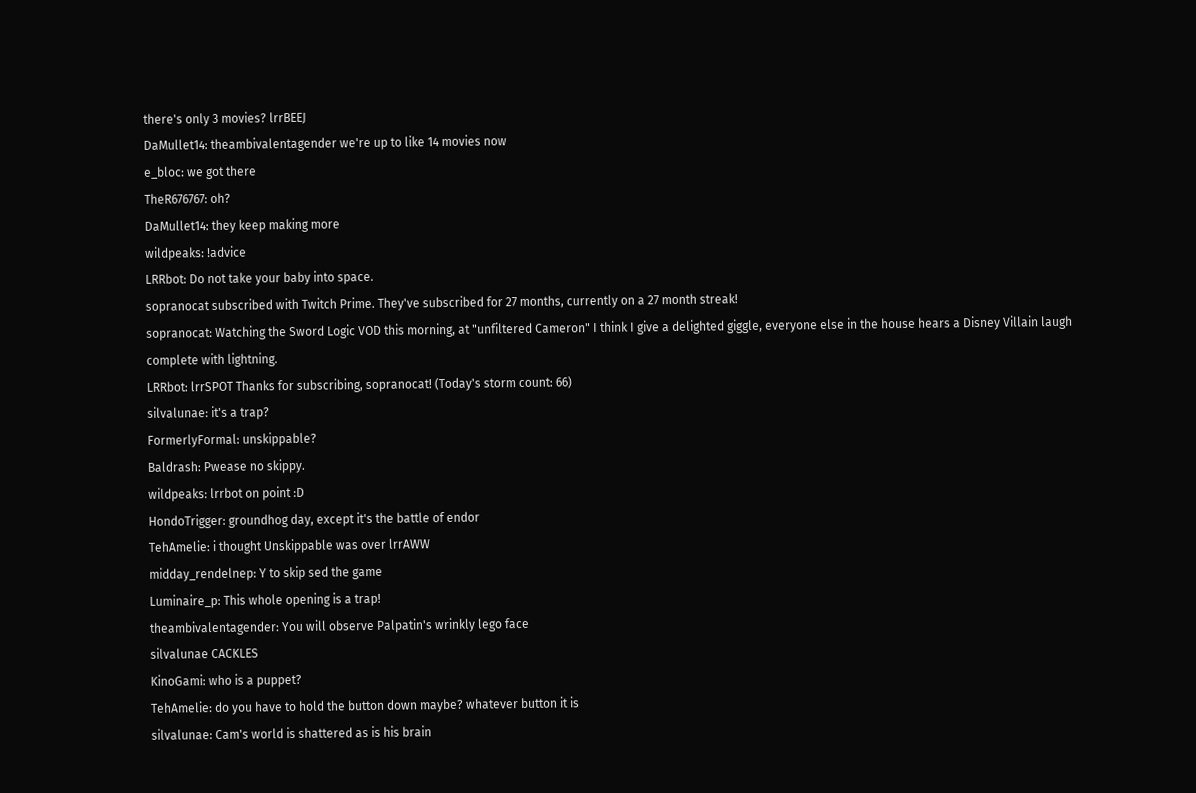there's only 3 movies? lrrBEEJ
DaMullet14: theambivalentagender we're up to like 14 movies now
e_bloc: we got there
TheR676767: oh?
DaMullet14: they keep making more
wildpeaks: !advice
LRRbot: Do not take your baby into space.
sopranocat subscribed with Twitch Prime. They've subscribed for 27 months, currently on a 27 month streak!
sopranocat: Watching the Sword Logic VOD this morning, at "unfiltered Cameron" I think I give a delighted giggle, everyone else in the house hears a Disney Villain laugh complete with lightning.
LRRbot: lrrSPOT Thanks for subscribing, sopranocat! (Today's storm count: 66)
silvalunae: it's a trap?
FormerlyFormal: unskippable?
Baldrash: Pwease no skippy.
wildpeaks: lrrbot on point :D
HondoTrigger: groundhog day, except it's the battle of endor
TehAmelie: i thought Unskippable was over lrrAWW
midday_rendelnep: Y to skip sed the game
Luminaire_p: This whole opening is a trap!
theambivalentagender: You will observe Palpatin's wrinkly lego face
silvalunae CACKLES
KinoGami: who is a puppet?
TehAmelie: do you have to hold the button down maybe? whatever button it is
silvalunae: Cam's world is shattered as is his brain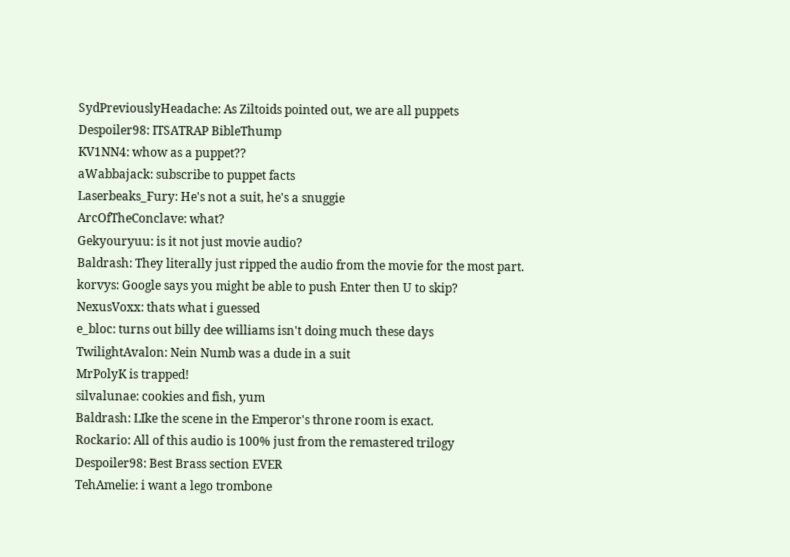SydPreviouslyHeadache: As Ziltoids pointed out, we are all puppets
Despoiler98: ITSATRAP BibleThump
KV1NN4: whow as a puppet??
aWabbajack: subscribe to puppet facts
Laserbeaks_Fury: He's not a suit, he's a snuggie
ArcOfTheConclave: what?
Gekyouryuu: is it not just movie audio?
Baldrash: They literally just ripped the audio from the movie for the most part.
korvys: Google says you might be able to push Enter then U to skip?
NexusVoxx: thats what i guessed
e_bloc: turns out billy dee williams isn't doing much these days
TwilightAvalon: Nein Numb was a dude in a suit
MrPolyK is trapped!
silvalunae: cookies and fish, yum
Baldrash: LIke the scene in the Emperor's throne room is exact.
Rockario: All of this audio is 100% just from the remastered trilogy
Despoiler98: Best Brass section EVER
TehAmelie: i want a lego trombone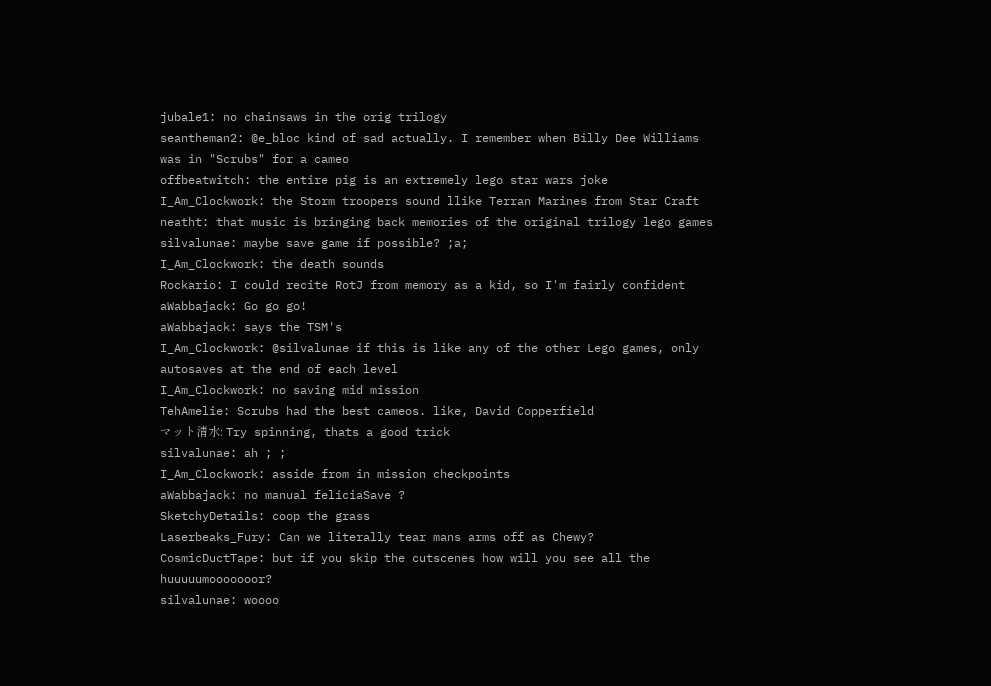jubale1: no chainsaws in the orig trilogy
seantheman2: @e_bloc kind of sad actually. I remember when Billy Dee Williams was in "Scrubs" for a cameo
offbeatwitch: the entire pig is an extremely lego star wars joke
I_Am_Clockwork: the Storm troopers sound llike Terran Marines from Star Craft
neatht: that music is bringing back memories of the original trilogy lego games
silvalunae: maybe save game if possible? ;a;
I_Am_Clockwork: the death sounds
Rockario: I could recite RotJ from memory as a kid, so I'm fairly confident
aWabbajack: Go go go!
aWabbajack: says the TSM's
I_Am_Clockwork: @silvalunae if this is like any of the other Lego games, only autosaves at the end of each level
I_Am_Clockwork: no saving mid mission
TehAmelie: Scrubs had the best cameos. like, David Copperfield
マット清水: Try spinning, thats a good trick
silvalunae: ah ; ;
I_Am_Clockwork: asside from in mission checkpoints
aWabbajack: no manual feliciaSave ?
SketchyDetails: coop the grass
Laserbeaks_Fury: Can we literally tear mans arms off as Chewy?
CosmicDuctTape: but if you skip the cutscenes how will you see all the huuuuumooooooor?
silvalunae: woooo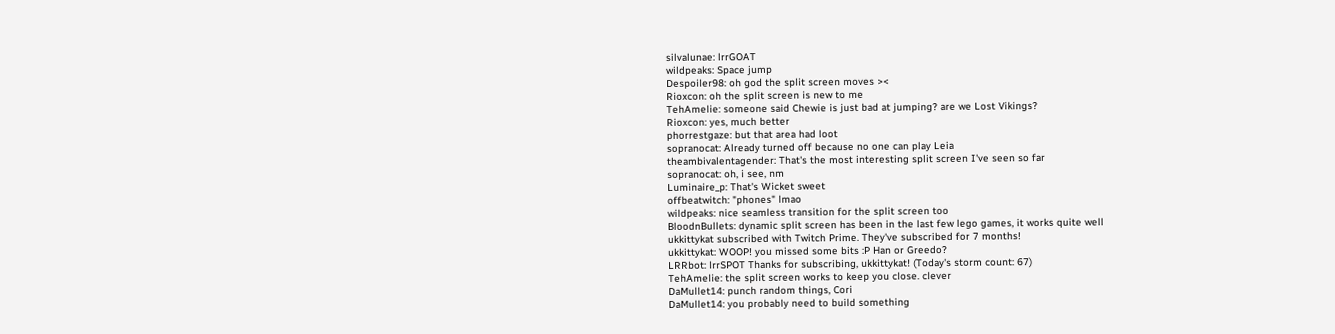silvalunae: lrrGOAT
wildpeaks: Space jump
Despoiler98: oh god the split screen moves ><
Rioxcon: oh the split screen is new to me
TehAmelie: someone said Chewie is just bad at jumping? are we Lost Vikings?
Rioxcon: yes, much better
phorrestgaze: but that area had loot
sopranocat: Already turned off because no one can play Leia
theambivalentagender: That's the most interesting split screen I've seen so far
sopranocat: oh, i see, nm
Luminaire_p: That's Wicket sweet
offbeatwitch: "phones" lmao
wildpeaks: nice seamless transition for the split screen too
BloodnBullets: dynamic split screen has been in the last few lego games, it works quite well
ukkittykat subscribed with Twitch Prime. They've subscribed for 7 months!
ukkittykat: WOOP! you missed some bits :P Han or Greedo?
LRRbot: lrrSPOT Thanks for subscribing, ukkittykat! (Today's storm count: 67)
TehAmelie: the split screen works to keep you close. clever
DaMullet14: punch random things, Cori
DaMullet14: you probably need to build something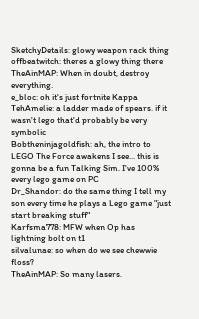SketchyDetails: glowy weapon rack thing
offbeatwitch: theres a glowy thing there
TheAinMAP: When in doubt, destroy everything.
e_bloc: oh it's just fortnite Kappa
TehAmelie: a ladder made of spears. if it wasn't lego that'd probably be very symbolic
Bobtheninjagoldfish: ah, the intro to LEGO The Force awakens I see... this is gonna be a fun Talking Sim. I've 100% every lego game on PC
Dr_Shandor: do the same thing I tell my son every time he plays a Lego game "just start breaking stuff"
Karfsma778: MFW when Op has lightning bolt on t1
silvalunae: so when do we see chewwie floss?
TheAinMAP: So many lasers.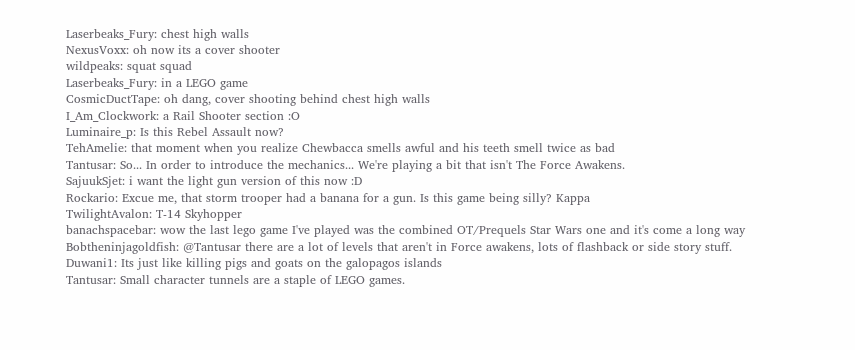Laserbeaks_Fury: chest high walls
NexusVoxx: oh now its a cover shooter
wildpeaks: squat squad
Laserbeaks_Fury: in a LEGO game
CosmicDuctTape: oh dang, cover shooting behind chest high walls
I_Am_Clockwork: a Rail Shooter section :O
Luminaire_p: Is this Rebel Assault now?
TehAmelie: that moment when you realize Chewbacca smells awful and his teeth smell twice as bad
Tantusar: So... In order to introduce the mechanics... We're playing a bit that isn't The Force Awakens.
SajuukSjet: i want the light gun version of this now :D
Rockario: Excue me, that storm trooper had a banana for a gun. Is this game being silly? Kappa
TwilightAvalon: T-14 Skyhopper
banachspacebar: wow the last lego game I've played was the combined OT/Prequels Star Wars one and it's come a long way
Bobtheninjagoldfish: @Tantusar there are a lot of levels that aren't in Force awakens, lots of flashback or side story stuff.
Duwani1: Its just like killing pigs and goats on the galopagos islands
Tantusar: Small character tunnels are a staple of LEGO games.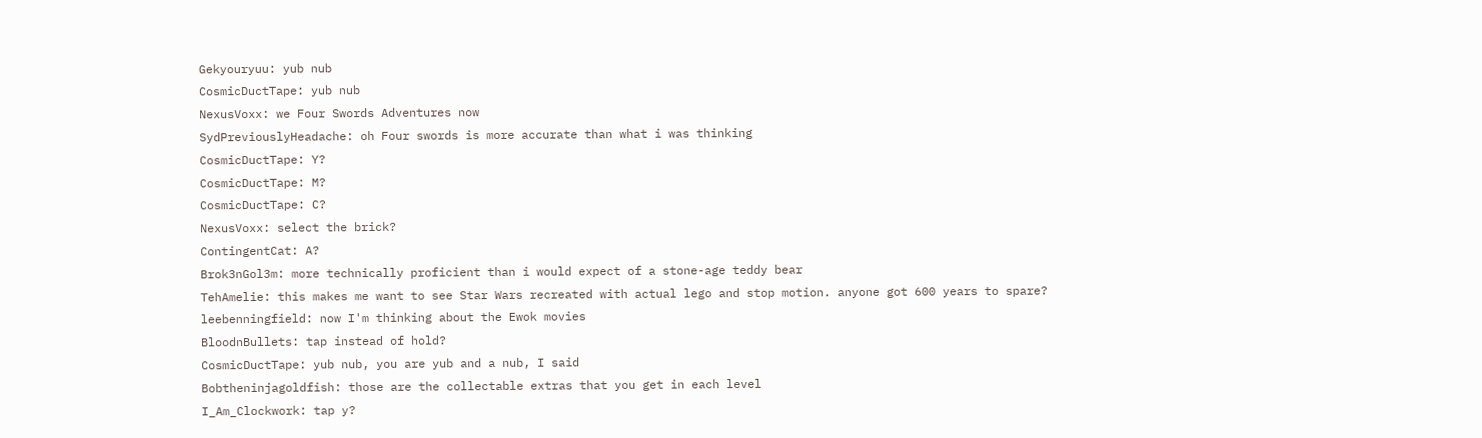Gekyouryuu: yub nub
CosmicDuctTape: yub nub
NexusVoxx: we Four Swords Adventures now
SydPreviouslyHeadache: oh Four swords is more accurate than what i was thinking
CosmicDuctTape: Y?
CosmicDuctTape: M?
CosmicDuctTape: C?
NexusVoxx: select the brick?
ContingentCat: A?
Brok3nGol3m: more technically proficient than i would expect of a stone-age teddy bear
TehAmelie: this makes me want to see Star Wars recreated with actual lego and stop motion. anyone got 600 years to spare?
leebenningfield: now I'm thinking about the Ewok movies
BloodnBullets: tap instead of hold?
CosmicDuctTape: yub nub, you are yub and a nub, I said
Bobtheninjagoldfish: those are the collectable extras that you get in each level
I_Am_Clockwork: tap y?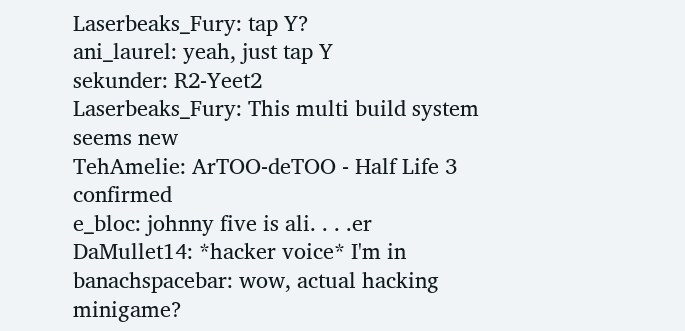Laserbeaks_Fury: tap Y?
ani_laurel: yeah, just tap Y
sekunder: R2-Yeet2
Laserbeaks_Fury: This multi build system seems new
TehAmelie: ArTOO-deTOO - Half Life 3 confirmed
e_bloc: johnny five is ali. . . .er
DaMullet14: *hacker voice* I'm in
banachspacebar: wow, actual hacking minigame?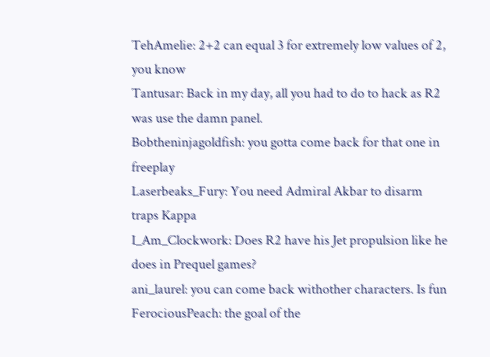TehAmelie: 2+2 can equal 3 for extremely low values of 2, you know
Tantusar: Back in my day, all you had to do to hack as R2 was use the damn panel.
Bobtheninjagoldfish: you gotta come back for that one in freeplay
Laserbeaks_Fury: You need Admiral Akbar to disarm traps Kappa
I_Am_Clockwork: Does R2 have his Jet propulsion like he does in Prequel games?
ani_laurel: you can come back withother characters. Is fun
FerociousPeach: the goal of the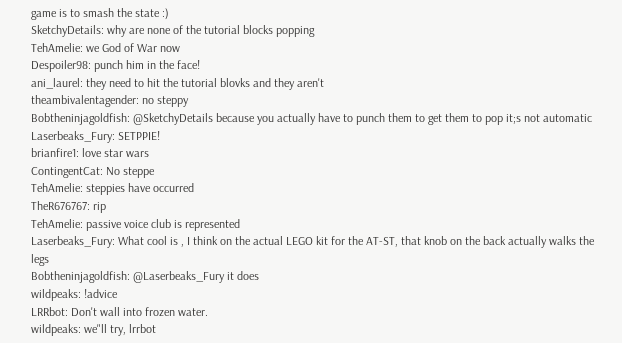game is to smash the state :)
SketchyDetails: why are none of the tutorial blocks popping
TehAmelie: we God of War now
Despoiler98: punch him in the face!
ani_laurel: they need to hit the tutorial blovks and they aren't
theambivalentagender: no steppy
Bobtheninjagoldfish: @SketchyDetails because you actually have to punch them to get them to pop it;s not automatic
Laserbeaks_Fury: SETPPIE!
brianfire1: love star wars
ContingentCat: No steppe
TehAmelie: steppies have occurred
TheR676767: rip
TehAmelie: passive voice club is represented
Laserbeaks_Fury: What cool is , I think on the actual LEGO kit for the AT-ST, that knob on the back actually walks the legs
Bobtheninjagoldfish: @Laserbeaks_Fury it does
wildpeaks: !advice
LRRbot: Don't wall into frozen water.
wildpeaks: we"ll try, lrrbot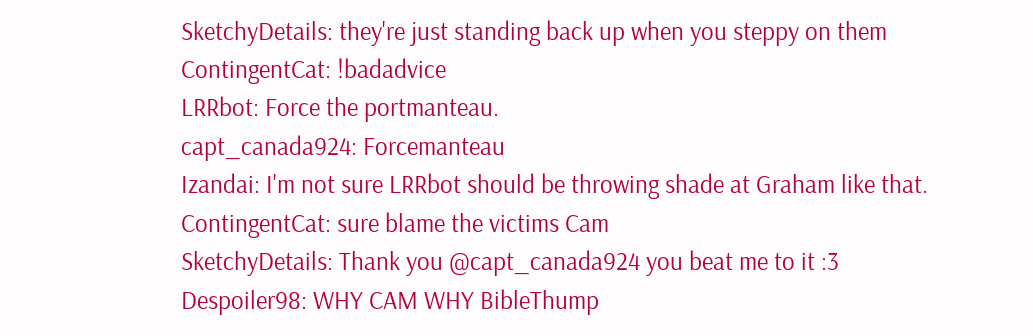SketchyDetails: they're just standing back up when you steppy on them
ContingentCat: !badadvice
LRRbot: Force the portmanteau.
capt_canada924: Forcemanteau
Izandai: I'm not sure LRRbot should be throwing shade at Graham like that.
ContingentCat: sure blame the victims Cam
SketchyDetails: Thank you @capt_canada924 you beat me to it :3
Despoiler98: WHY CAM WHY BibleThump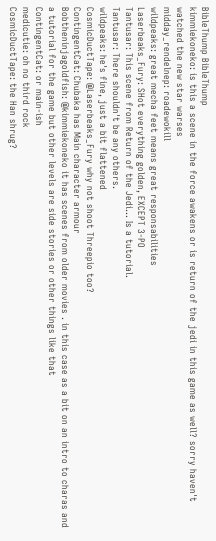BibleThump BibleThump
kimmiekoneko: is this a scene in the force awakens or is return of the jedi in this game as well? sorry haven't watched the new star warses
midday_rendelnep: roadewokill
wildpeaks: great mecha feet means great responsabilities
Laserbeaks_Fury: SHot everything golden, EXCEPT 3-PO
Tantusar: This scene from Return of the Jedi... Is a tutorial.
Tantusar: There shouldn't be any others.
wildpeaks: he's fine, just a bit flattened
CosmicDuctTape: @Laserbeaks_Fury why not shoot Threepio too?
ContingentCat: Chubaka has Main character armour
Bobtheninjagoldfish: @kimmiekoneko it has scenes from older movies . in this case as a bit on an intro to charas and a tutorial for the game but other levels are side stories or other things like that
ContingentCat: or main-ish
medicutie: oh no third rock
CosmicDuctTape: the Han shrug?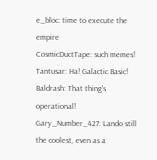e_bloc: time to execute the empire
CosmicDuctTape: such memes!
Tantusar: Ha! Galactic Basic!
Baldrash: That thing's operational!
Gary_Number_427: Lando still the coolest, even as a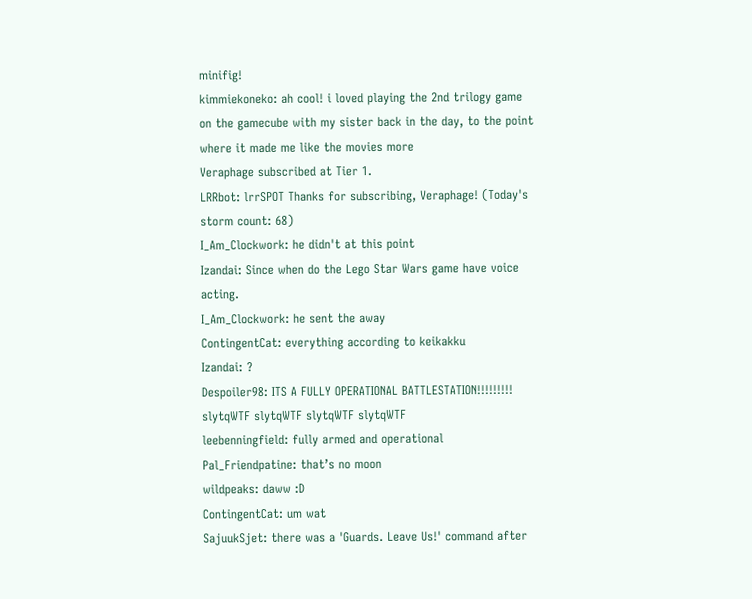minifig!
kimmiekoneko: ah cool! i loved playing the 2nd trilogy game on the gamecube with my sister back in the day, to the point where it made me like the movies more
Veraphage subscribed at Tier 1.
LRRbot: lrrSPOT Thanks for subscribing, Veraphage! (Today's storm count: 68)
I_Am_Clockwork: he didn't at this point
Izandai: Since when do the Lego Star Wars game have voice acting.
I_Am_Clockwork: he sent the away
ContingentCat: everything according to keikakku
Izandai: ?
Despoiler98: ITS A FULLY OPERATIONAL BATTLESTATION!!!!!!!!! slytqWTF slytqWTF slytqWTF slytqWTF
leebenningfield: fully armed and operational
Pal_Friendpatine: that’s no moon
wildpeaks: daww :D
ContingentCat: um wat
SajuukSjet: there was a 'Guards. Leave Us!' command after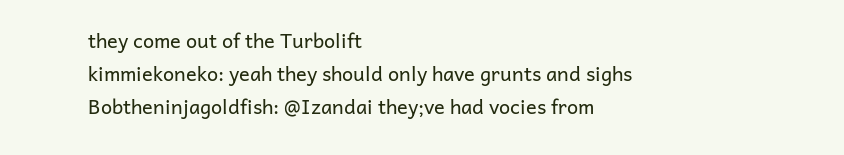they come out of the Turbolift
kimmiekoneko: yeah they should only have grunts and sighs
Bobtheninjagoldfish: @Izandai they;ve had vocies from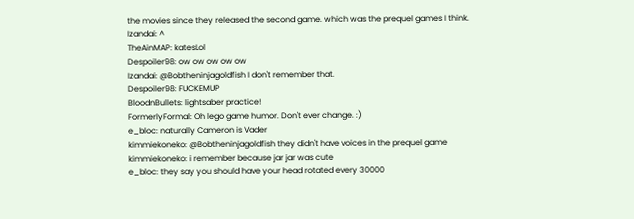the movies since they released the second game. which was the prequel games I think.
Izandai: ^
TheAinMAP: katesLol
Despoiler98: ow ow ow ow ow
Izandai: @Bobtheninjagoldfish I don't remember that.
Despoiler98: FUCKEMUP
BloodnBullets: lightsaber practice!
FormerlyFormal: Oh lego game humor. Don't ever change. :)
e_bloc: naturally Cameron is Vader
kimmiekoneko: @Bobtheninjagoldfish they didn't have voices in the prequel game
kimmiekoneko: i remember because jar jar was cute
e_bloc: they say you should have your head rotated every 30000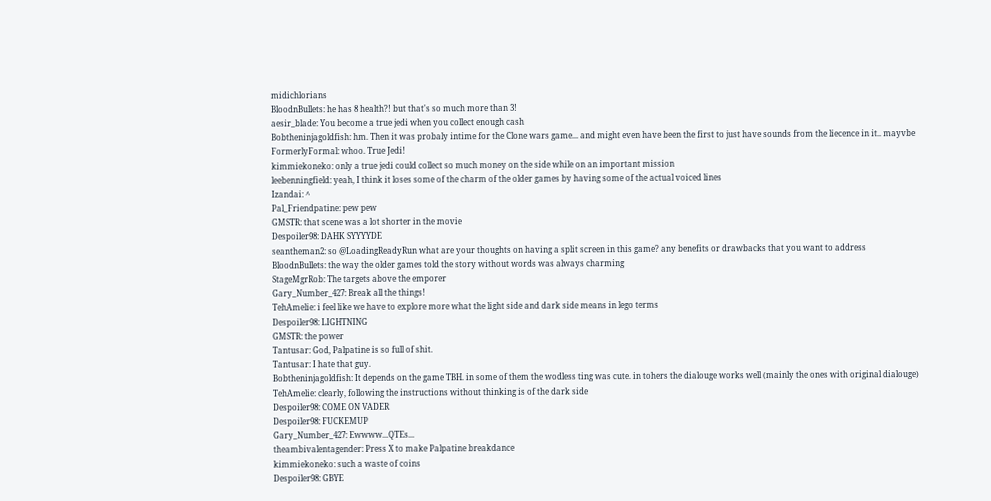midichlorians
BloodnBullets: he has 8 health?! but that's so much more than 3!
aesir_blade: You become a true jedi when you collect enough cash
Bobtheninjagoldfish: hm. Then it was probaly intime for the Clone wars game... and might even have been the first to just have sounds from the liecence in it.. mayvbe
FormerlyFormal: whoo. True Jedi!
kimmiekoneko: only a true jedi could collect so much money on the side while on an important mission
leebenningfield: yeah, I think it loses some of the charm of the older games by having some of the actual voiced lines
Izandai: ^
Pal_Friendpatine: pew pew
GMSTR: that scene was a lot shorter in the movie
Despoiler98: DAHK SYYYYDE
seantheman2: so @LoadingReadyRun what are your thoughts on having a split screen in this game? any benefits or drawbacks that you want to address
BloodnBullets: the way the older games told the story without words was always charming
StageMgrRob: The targets above the emporer
Gary_Number_427: Break all the things!
TehAmelie: i feel like we have to explore more what the light side and dark side means in lego terms
Despoiler98: LIGHTNING
GMSTR: the power
Tantusar: God, Palpatine is so full of shit.
Tantusar: I hate that guy.
Bobtheninjagoldfish: It depends on the game TBH. in some of them the wodless ting was cute. in tohers the dialouge works well (mainly the ones with original dialouge)
TehAmelie: clearly, following the instructions without thinking is of the dark side
Despoiler98: COME ON VADER
Despoiler98: FUCKEMUP
Gary_Number_427: Ewwww...QTEs...
theambivalentagender: Press X to make Palpatine breakdance
kimmiekoneko: such a waste of coins
Despoiler98: GBYE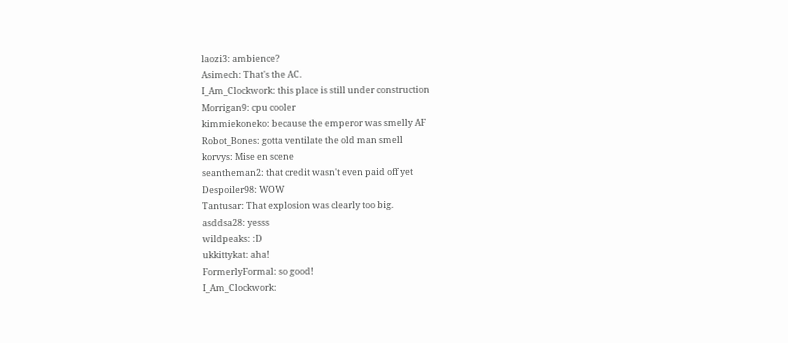laozi3: ambience?
Asimech: That's the AC.
I_Am_Clockwork: this place is still under construction
Morrigan9: cpu cooler
kimmiekoneko: because the emperor was smelly AF
Robot_Bones: gotta ventilate the old man smell
korvys: Mise en scene
seantheman2: that credit wasn't even paid off yet
Despoiler98: WOW
Tantusar: That explosion was clearly too big.
asddsa28: yesss
wildpeaks: :D
ukkittykat: aha!
FormerlyFormal: so good!
I_Am_Clockwork: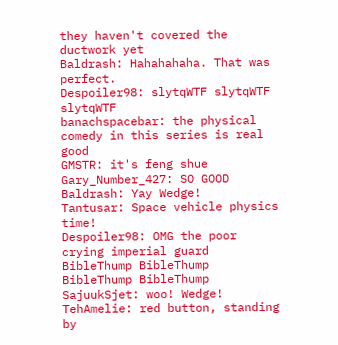they haven't covered the ductwork yet
Baldrash: Hahahahaha. That was perfect.
Despoiler98: slytqWTF slytqWTF slytqWTF
banachspacebar: the physical comedy in this series is real good
GMSTR: it's feng shue
Gary_Number_427: SO GOOD
Baldrash: Yay Wedge!
Tantusar: Space vehicle physics time!
Despoiler98: OMG the poor crying imperial guard BibleThump BibleThump BibleThump BibleThump
SajuukSjet: woo! Wedge!
TehAmelie: red button, standing by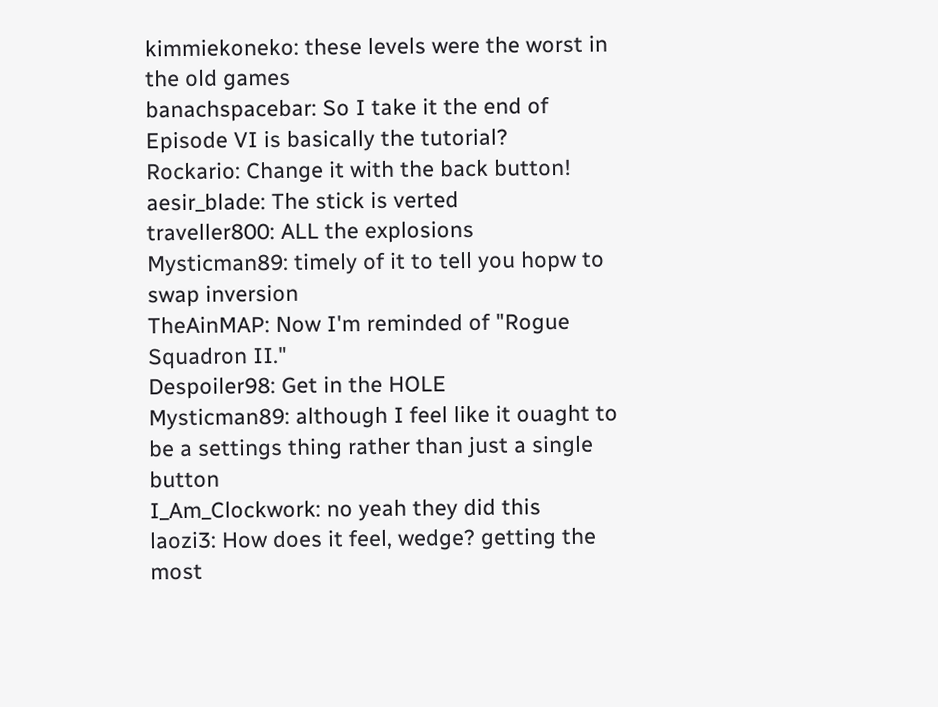kimmiekoneko: these levels were the worst in the old games
banachspacebar: So I take it the end of Episode VI is basically the tutorial?
Rockario: Change it with the back button!
aesir_blade: The stick is verted
traveller800: ALL the explosions
Mysticman89: timely of it to tell you hopw to swap inversion
TheAinMAP: Now I'm reminded of "Rogue Squadron II."
Despoiler98: Get in the HOLE
Mysticman89: although I feel like it ouaght to be a settings thing rather than just a single button
I_Am_Clockwork: no yeah they did this
laozi3: How does it feel, wedge? getting the most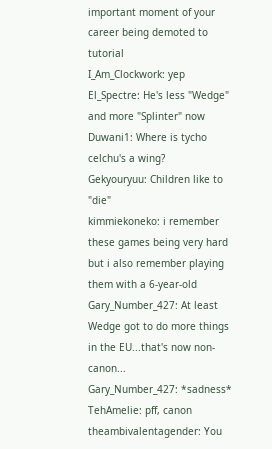important moment of your career being demoted to tutorial
I_Am_Clockwork: yep
El_Spectre: He's less "Wedge" and more "Splinter" now
Duwani1: Where is tycho celchu's a wing?
Gekyouryuu: Children like to "die"
kimmiekoneko: i remember these games being very hard but i also remember playing them with a 6-year-old
Gary_Number_427: At least Wedge got to do more things in the EU...that's now non-canon...
Gary_Number_427: *sadness*
TehAmelie: pff, canon
theambivalentagender: You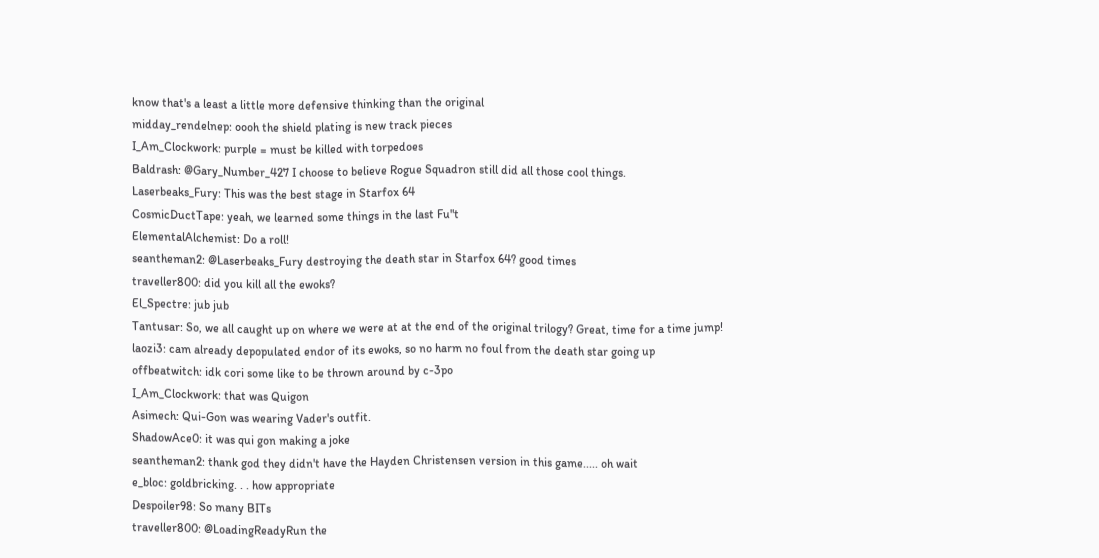know that's a least a little more defensive thinking than the original
midday_rendelnep: oooh the shield plating is new track pieces
I_Am_Clockwork: purple = must be killed with torpedoes
Baldrash: @Gary_Number_427 I choose to believe Rogue Squadron still did all those cool things.
Laserbeaks_Fury: This was the best stage in Starfox 64
CosmicDuctTape: yeah, we learned some things in the last Fu"t
ElementalAlchemist: Do a roll!
seantheman2: @Laserbeaks_Fury destroying the death star in Starfox 64? good times
traveller800: did you kill all the ewoks?
El_Spectre: jub jub
Tantusar: So, we all caught up on where we were at at the end of the original trilogy? Great, time for a time jump!
laozi3: cam already depopulated endor of its ewoks, so no harm no foul from the death star going up
offbeatwitch: idk cori some like to be thrown around by c-3po
I_Am_Clockwork: that was Quigon
Asimech: Qui-Gon was wearing Vader's outfit.
ShadowAce0: it was qui gon making a joke
seantheman2: thank god they didn't have the Hayden Christensen version in this game..... oh wait
e_bloc: goldbricking. . . how appropriate
Despoiler98: So many BITs
traveller800: @LoadingReadyRun the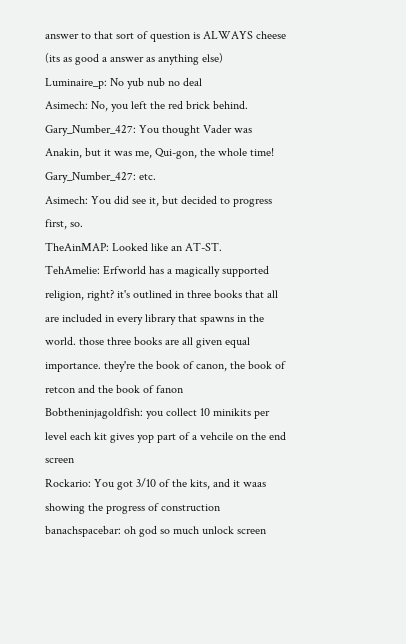answer to that sort of question is ALWAYS cheese (its as good a answer as anything else)
Luminaire_p: No yub nub no deal
Asimech: No, you left the red brick behind.
Gary_Number_427: You thought Vader was Anakin, but it was me, Qui-gon, the whole time!
Gary_Number_427: etc.
Asimech: You did see it, but decided to progress first, so.
TheAinMAP: Looked like an AT-ST.
TehAmelie: Erfworld has a magically supported religion, right? it's outlined in three books that all are included in every library that spawns in the world. those three books are all given equal importance. they're the book of canon, the book of retcon and the book of fanon
Bobtheninjagoldfish: you collect 10 minikits per level each kit gives yop part of a vehcile on the end screen
Rockario: You got 3/10 of the kits, and it waas showing the progress of construction
banachspacebar: oh god so much unlock screen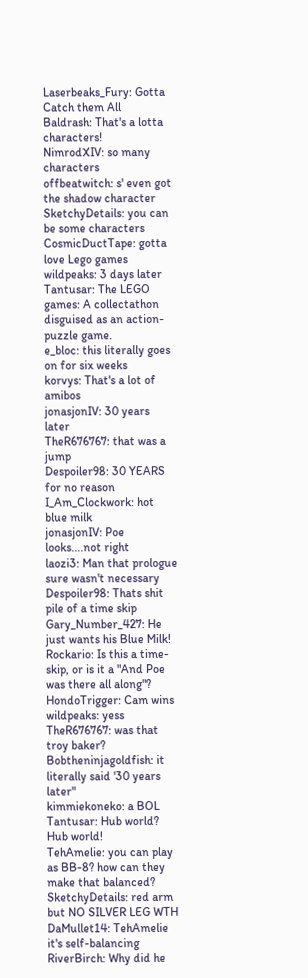Laserbeaks_Fury: Gotta Catch them All
Baldrash: That's a lotta characters!
NimrodXIV: so many characters
offbeatwitch: s' even got the shadow character
SketchyDetails: you can be some characters
CosmicDuctTape: gotta love Lego games
wildpeaks: 3 days later
Tantusar: The LEGO games: A collectathon disguised as an action-puzzle game.
e_bloc: this literally goes on for six weeks
korvys: That's a lot of amibos
jonasjonIV: 30 years later
TheR676767: that was a jump
Despoiler98: 30 YEARS for no reason
I_Am_Clockwork: hot blue milk
jonasjonIV: Poe looks....not right
laozi3: Man that prologue sure wasn't necessary
Despoiler98: Thats shit pile of a time skip
Gary_Number_427: He just wants his Blue Milk!
Rockario: Is this a time-skip, or is it a "And Poe was there all along"?
HondoTrigger: Cam wins
wildpeaks: yess
TheR676767: was that troy baker?
Bobtheninjagoldfish: it literally said '30 years later"
kimmiekoneko: a BOL
Tantusar: Hub world? Hub world!
TehAmelie: you can play as BB-8? how can they make that balanced?
SketchyDetails: red arm but NO SILVER LEG WTH
DaMullet14: TehAmelie it's self-balancing
RiverBirch: Why did he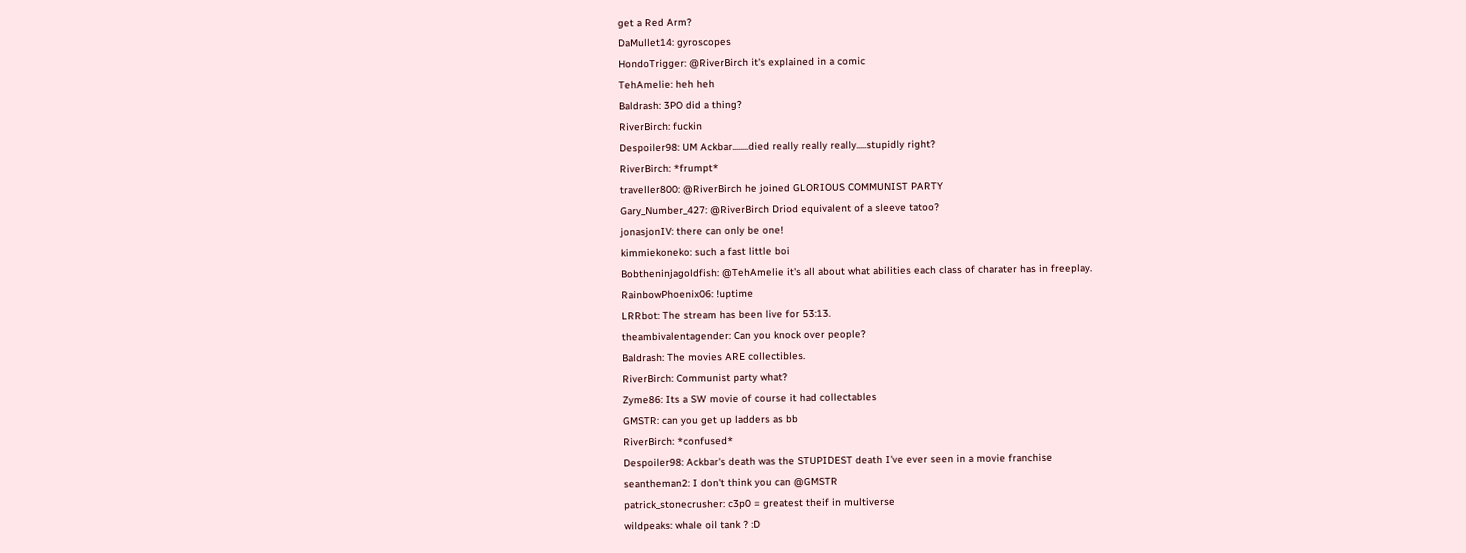get a Red Arm?
DaMullet14: gyroscopes
HondoTrigger: @RiverBirch it's explained in a comic
TehAmelie: heh heh
Baldrash: 3PO did a thing?
RiverBirch: fuckin
Despoiler98: UM Ackbar........died really really really.....stupidly right?
RiverBirch: *frumpt*
traveller800: @RiverBirch he joined GLORIOUS COMMUNIST PARTY
Gary_Number_427: @RiverBirch Driod equivalent of a sleeve tatoo?
jonasjonIV: there can only be one!
kimmiekoneko: such a fast little boi
Bobtheninjagoldfish: @TehAmelie it's all about what abilities each class of charater has in freeplay.
RainbowPhoenix06: !uptime
LRRbot: The stream has been live for 53:13.
theambivalentagender: Can you knock over people?
Baldrash: The movies ARE collectibles.
RiverBirch: Communist party what?
Zyme86: Its a SW movie of course it had collectables
GMSTR: can you get up ladders as bb
RiverBirch: *confused*
Despoiler98: Ackbar's death was the STUPIDEST death I've ever seen in a movie franchise
seantheman2: I don't think you can @GMSTR
patrick_stonecrusher: c3p0 = greatest theif in multiverse
wildpeaks: whale oil tank ? :D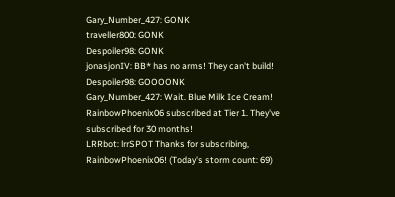Gary_Number_427: GONK
traveller800: GONK
Despoiler98: GONK
jonasjonIV: BB* has no arms! They can't build!
Despoiler98: GOOOONK
Gary_Number_427: Wait. Blue Milk Ice Cream!
RainbowPhoenix06 subscribed at Tier 1. They've subscribed for 30 months!
LRRbot: lrrSPOT Thanks for subscribing, RainbowPhoenix06! (Today's storm count: 69)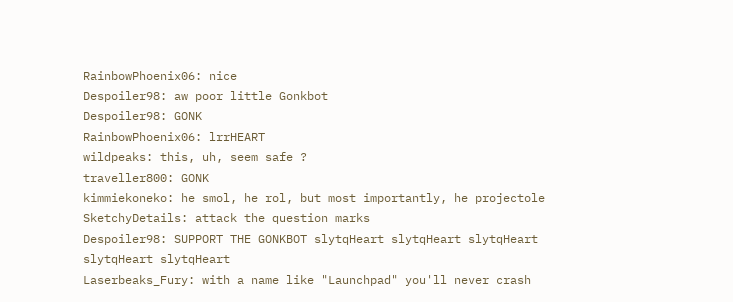RainbowPhoenix06: nice
Despoiler98: aw poor little Gonkbot
Despoiler98: GONK
RainbowPhoenix06: lrrHEART
wildpeaks: this, uh, seem safe ?
traveller800: GONK
kimmiekoneko: he smol, he rol, but most importantly, he projectole
SketchyDetails: attack the question marks
Despoiler98: SUPPORT THE GONKBOT slytqHeart slytqHeart slytqHeart slytqHeart slytqHeart
Laserbeaks_Fury: with a name like "Launchpad" you'll never crash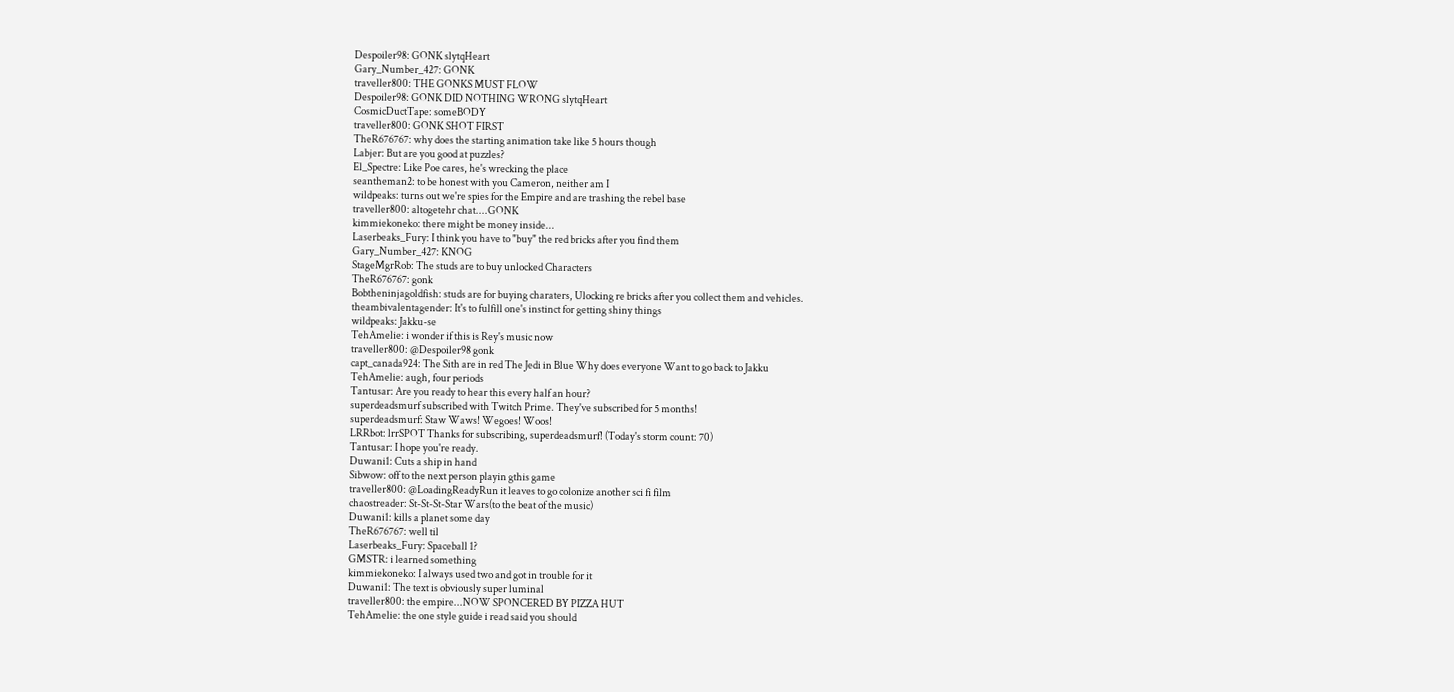Despoiler98: GONK slytqHeart
Gary_Number_427: GONK
traveller800: THE GONKS MUST FLOW
Despoiler98: GONK DID NOTHING WRONG slytqHeart
CosmicDuctTape: someBODY
traveller800: GONK SHOT FIRST
TheR676767: why does the starting animation take like 5 hours though
Labjer: But are you good at puzzles?
El_Spectre: Like Poe cares, he's wrecking the place
seantheman2: to be honest with you Cameron, neither am I
wildpeaks: turns out we're spies for the Empire and are trashing the rebel base
traveller800: altogetehr chat....GONK
kimmiekoneko: there might be money inside...
Laserbeaks_Fury: I think you have to "buy" the red bricks after you find them
Gary_Number_427: KNOG
StageMgrRob: The studs are to buy unlocked Characters
TheR676767: gonk
Bobtheninjagoldfish: studs are for buying charaters, Ulocking re bricks after you collect them and vehicles.
theambivalentagender: It's to fulfill one's instinct for getting shiny things
wildpeaks: Jakku-se
TehAmelie: i wonder if this is Rey's music now
traveller800: @Despoiler98 gonk
capt_canada924: The Sith are in red The Jedi in Blue Why does everyone Want to go back to Jakku
TehAmelie: augh, four periods
Tantusar: Are you ready to hear this every half an hour?
superdeadsmurf subscribed with Twitch Prime. They've subscribed for 5 months!
superdeadsmurf: Staw Waws! Wegoes! Woos!
LRRbot: lrrSPOT Thanks for subscribing, superdeadsmurf! (Today's storm count: 70)
Tantusar: I hope you're ready.
Duwani1: Cuts a ship in hand
Sibwow: off to the next person playin gthis game
traveller800: @LoadingReadyRun it leaves to go colonize another sci fi film
chaostreader: St-St-St-Star Wars(to the beat of the music)
Duwani1: kills a planet some day
TheR676767: well til
Laserbeaks_Fury: Spaceball 1?
GMSTR: i learned something
kimmiekoneko: I always used two and got in trouble for it
Duwani1: The text is obviously super luminal
traveller800: the empire...NOW SPONCERED BY PIZZA HUT
TehAmelie: the one style guide i read said you should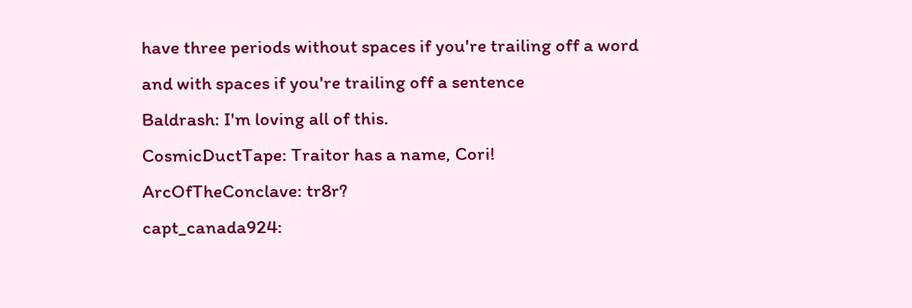have three periods without spaces if you're trailing off a word and with spaces if you're trailing off a sentence
Baldrash: I'm loving all of this.
CosmicDuctTape: Traitor has a name, Cori!
ArcOfTheConclave: tr8r?
capt_canada924: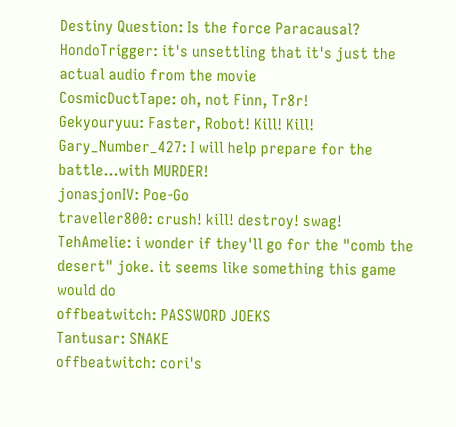Destiny Question: Is the force Paracausal?
HondoTrigger: it's unsettling that it's just the actual audio from the movie
CosmicDuctTape: oh, not Finn, Tr8r!
Gekyouryuu: Faster, Robot! Kill! Kill!
Gary_Number_427: I will help prepare for the battle...with MURDER!
jonasjonIV: Poe-Go
traveller800: crush! kill! destroy! swag!
TehAmelie: i wonder if they'll go for the "comb the desert" joke. it seems like something this game would do
offbeatwitch: PASSWORD JOEKS
Tantusar: SNAKE
offbeatwitch: cori's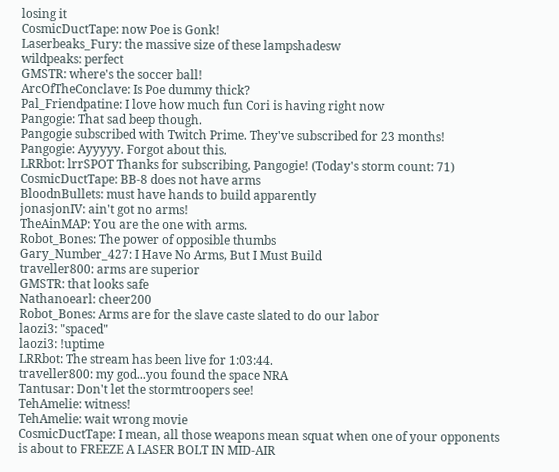losing it
CosmicDuctTape: now Poe is Gonk!
Laserbeaks_Fury: the massive size of these lampshadesw
wildpeaks: perfect
GMSTR: where's the soccer ball!
ArcOfTheConclave: Is Poe dummy thick?
Pal_Friendpatine: I love how much fun Cori is having right now
Pangogie: That sad beep though.
Pangogie subscribed with Twitch Prime. They've subscribed for 23 months!
Pangogie: Ayyyyy. Forgot about this.
LRRbot: lrrSPOT Thanks for subscribing, Pangogie! (Today's storm count: 71)
CosmicDuctTape: BB-8 does not have arms
BloodnBullets: must have hands to build apparently
jonasjonIV: ain't got no arms!
TheAinMAP: You are the one with arms.
Robot_Bones: The power of opposible thumbs
Gary_Number_427: I Have No Arms, But I Must Build
traveller800: arms are superior
GMSTR: that looks safe
Nathanoearl: cheer200
Robot_Bones: Arms are for the slave caste slated to do our labor
laozi3: "spaced"
laozi3: !uptime
LRRbot: The stream has been live for 1:03:44.
traveller800: my god...you found the space NRA
Tantusar: Don't let the stormtroopers see!
TehAmelie: witness!
TehAmelie: wait wrong movie
CosmicDuctTape: I mean, all those weapons mean squat when one of your opponents is about to FREEZE A LASER BOLT IN MID-AIR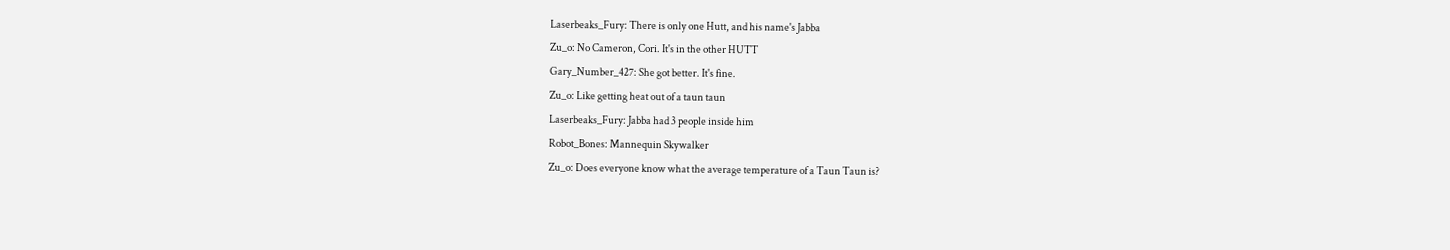Laserbeaks_Fury: There is only one Hutt, and his name's Jabba
Zu_o: No Cameron, Cori. It's in the other HUTT
Gary_Number_427: She got better. It's fine.
Zu_o: Like getting heat out of a taun taun
Laserbeaks_Fury: Jabba had 3 people inside him
Robot_Bones: Mannequin Skywalker
Zu_o: Does everyone know what the average temperature of a Taun Taun is?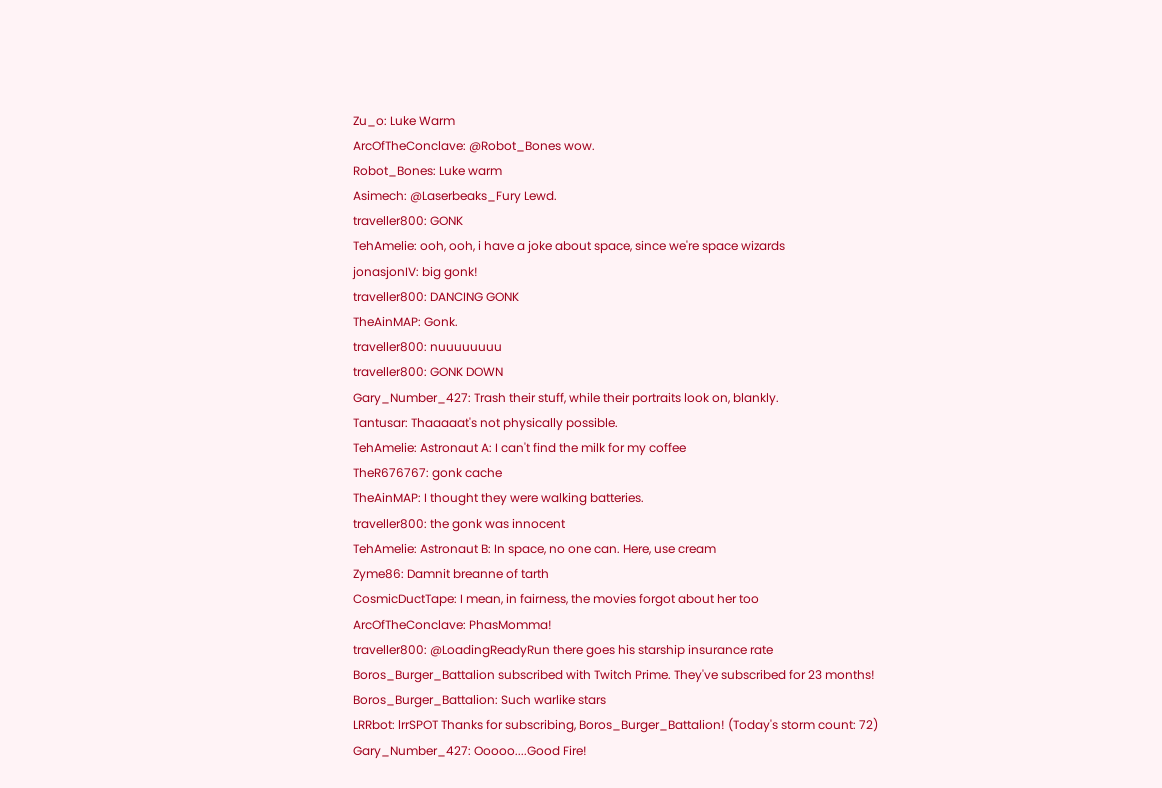Zu_o: Luke Warm
ArcOfTheConclave: @Robot_Bones wow.
Robot_Bones: Luke warm
Asimech: @Laserbeaks_Fury Lewd.
traveller800: GONK
TehAmelie: ooh, ooh, i have a joke about space, since we're space wizards
jonasjonIV: big gonk!
traveller800: DANCING GONK
TheAinMAP: Gonk.
traveller800: nuuuuuuuu
traveller800: GONK DOWN
Gary_Number_427: Trash their stuff, while their portraits look on, blankly.
Tantusar: Thaaaaat's not physically possible.
TehAmelie: Astronaut A: I can't find the milk for my coffee
TheR676767: gonk cache
TheAinMAP: I thought they were walking batteries.
traveller800: the gonk was innocent
TehAmelie: Astronaut B: In space, no one can. Here, use cream
Zyme86: Damnit breanne of tarth
CosmicDuctTape: I mean, in fairness, the movies forgot about her too
ArcOfTheConclave: PhasMomma!
traveller800: @LoadingReadyRun there goes his starship insurance rate
Boros_Burger_Battalion subscribed with Twitch Prime. They've subscribed for 23 months!
Boros_Burger_Battalion: Such warlike stars
LRRbot: lrrSPOT Thanks for subscribing, Boros_Burger_Battalion! (Today's storm count: 72)
Gary_Number_427: Ooooo....Good Fire!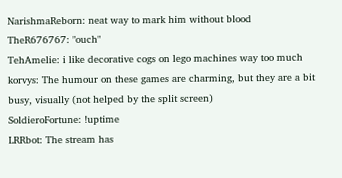NarishmaReborn: neat way to mark him without blood
TheR676767: "ouch"
TehAmelie: i like decorative cogs on lego machines way too much
korvys: The humour on these games are charming, but they are a bit busy, visually (not helped by the split screen)
SoldieroFortune: !uptime
LRRbot: The stream has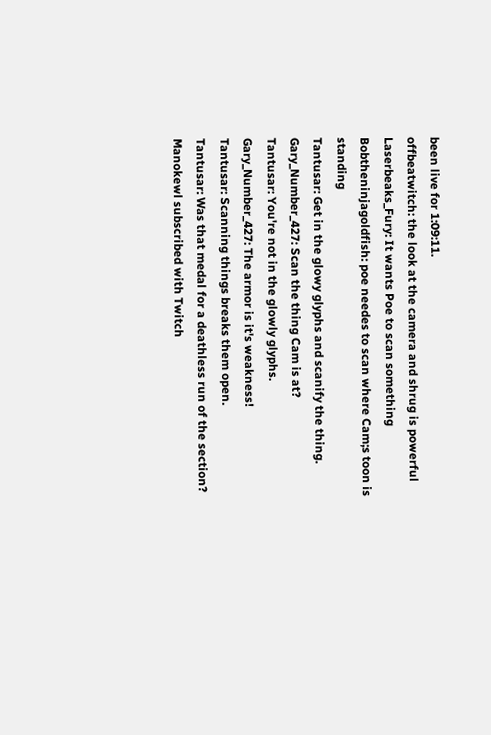been live for 1:09:11.
offbeatwitch: the look at the camera and shrug is powerful
Laserbeaks_Fury: It wants Poe to scan something
Bobtheninjagoldfish: poe needes to scan where Cam;s toon is standing
Tantusar: Get in the glowy glyphs and scanify the thing.
Gary_Number_427: Scan the thing Cam is at?
Tantusar: You're not in the glowly glyphs.
Gary_Number_427: The armor is it's weakness!
Tantusar: Scanning things breaks them open.
Tantusar: Was that medal for a deathless run of the section?
Manokewl subscribed with Twitch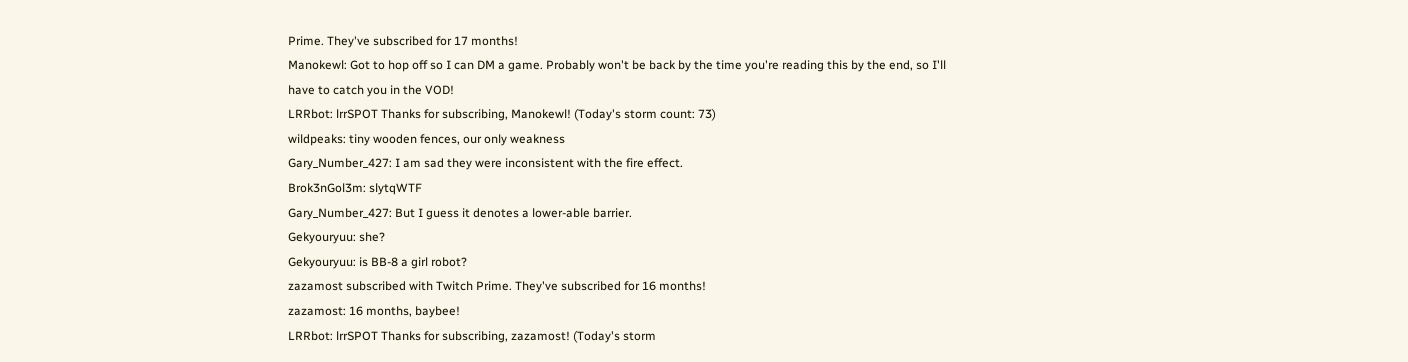Prime. They've subscribed for 17 months!
Manokewl: Got to hop off so I can DM a game. Probably won't be back by the time you're reading this by the end, so I'll have to catch you in the VOD!
LRRbot: lrrSPOT Thanks for subscribing, Manokewl! (Today's storm count: 73)
wildpeaks: tiny wooden fences, our only weakness
Gary_Number_427: I am sad they were inconsistent with the fire effect.
Brok3nGol3m: slytqWTF
Gary_Number_427: But I guess it denotes a lower-able barrier.
Gekyouryuu: she?
Gekyouryuu: is BB-8 a girl robot?
zazamost subscribed with Twitch Prime. They've subscribed for 16 months!
zazamost: 16 months, baybee!
LRRbot: lrrSPOT Thanks for subscribing, zazamost! (Today's storm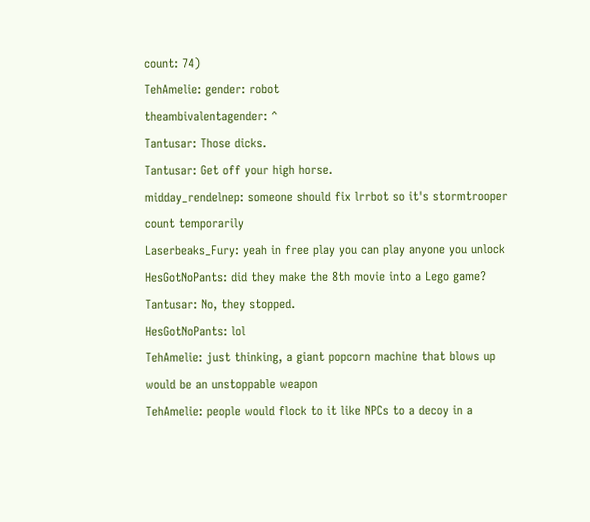count: 74)
TehAmelie: gender: robot
theambivalentagender: ^
Tantusar: Those dicks.
Tantusar: Get off your high horse.
midday_rendelnep: someone should fix lrrbot so it's stormtrooper count temporarily
Laserbeaks_Fury: yeah in free play you can play anyone you unlock
HesGotNoPants: did they make the 8th movie into a Lego game?
Tantusar: No, they stopped.
HesGotNoPants: lol
TehAmelie: just thinking, a giant popcorn machine that blows up would be an unstoppable weapon
TehAmelie: people would flock to it like NPCs to a decoy in a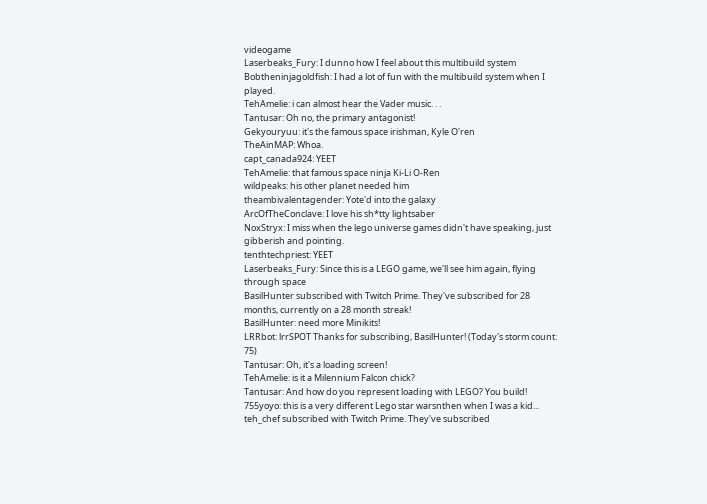videogame
Laserbeaks_Fury: I dunno how I feel about this multibuild system
Bobtheninjagoldfish: I had a lot of fun with the multibuild system when I played.
TehAmelie: i can almost hear the Vader music. . .
Tantusar: Oh no, the primary antagonist!
Gekyouryuu: it's the famous space irishman, Kyle O'ren
TheAinMAP: Whoa.
capt_canada924: YEET
TehAmelie: that famous space ninja Ki-Li O-Ren
wildpeaks: his other planet needed him
theambivalentagender: Yote'd into the galaxy
ArcOfTheConclave: I love his sh*tty lightsaber
NoxStryx: I miss when the lego universe games didn't have speaking, just gibberish and pointing.
tenthtechpriest: YEET
Laserbeaks_Fury: Since this is a LEGO game, we'll see him again, flying through space
BasilHunter subscribed with Twitch Prime. They've subscribed for 28 months, currently on a 28 month streak!
BasilHunter: need more Minikits!
LRRbot: lrrSPOT Thanks for subscribing, BasilHunter! (Today's storm count: 75)
Tantusar: Oh, it's a loading screen!
TehAmelie: is it a Milennium Falcon chick?
Tantusar: And how do you represent loading with LEGO? You build!
755yoyo: this is a very different Lego star warsnthen when I was a kid...
teh_chef subscribed with Twitch Prime. They've subscribed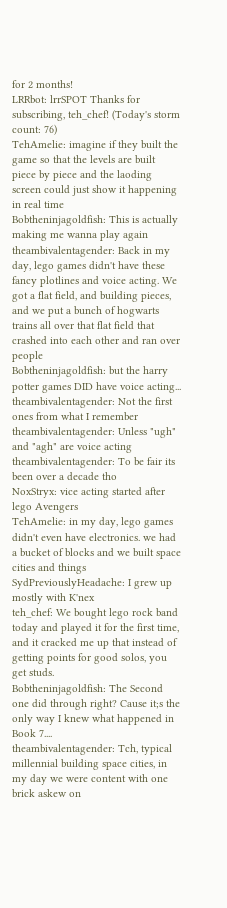for 2 months!
LRRbot: lrrSPOT Thanks for subscribing, teh_chef! (Today's storm count: 76)
TehAmelie: imagine if they built the game so that the levels are built piece by piece and the laoding screen could just show it happening in real time
Bobtheninjagoldfish: This is actually making me wanna play again
theambivalentagender: Back in my day, lego games didn't have these fancy plotlines and voice acting. We got a flat field, and building pieces, and we put a bunch of hogwarts trains all over that flat field that crashed into each other and ran over people
Bobtheninjagoldfish: but the harry potter games DID have voice acting...
theambivalentagender: Not the first ones from what I remember
theambivalentagender: Unless "ugh" and "agh" are voice acting
theambivalentagender: To be fair its been over a decade tho
NoxStryx: vice acting started after lego Avengers
TehAmelie: in my day, lego games didn't even have electronics. we had a bucket of blocks and we built space cities and things
SydPreviouslyHeadache: I grew up mostly with K'nex
teh_chef: We bought lego rock band today and played it for the first time, and it cracked me up that instead of getting points for good solos, you get studs.
Bobtheninjagoldfish: The Second one did through right? Cause it;s the only way I knew what happened in Book 7....
theambivalentagender: Tch, typical millennial building space cities, in my day we were content with one brick askew on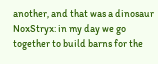another, and that was a dinosaur
NoxStryx: in my day we go together to build barns for the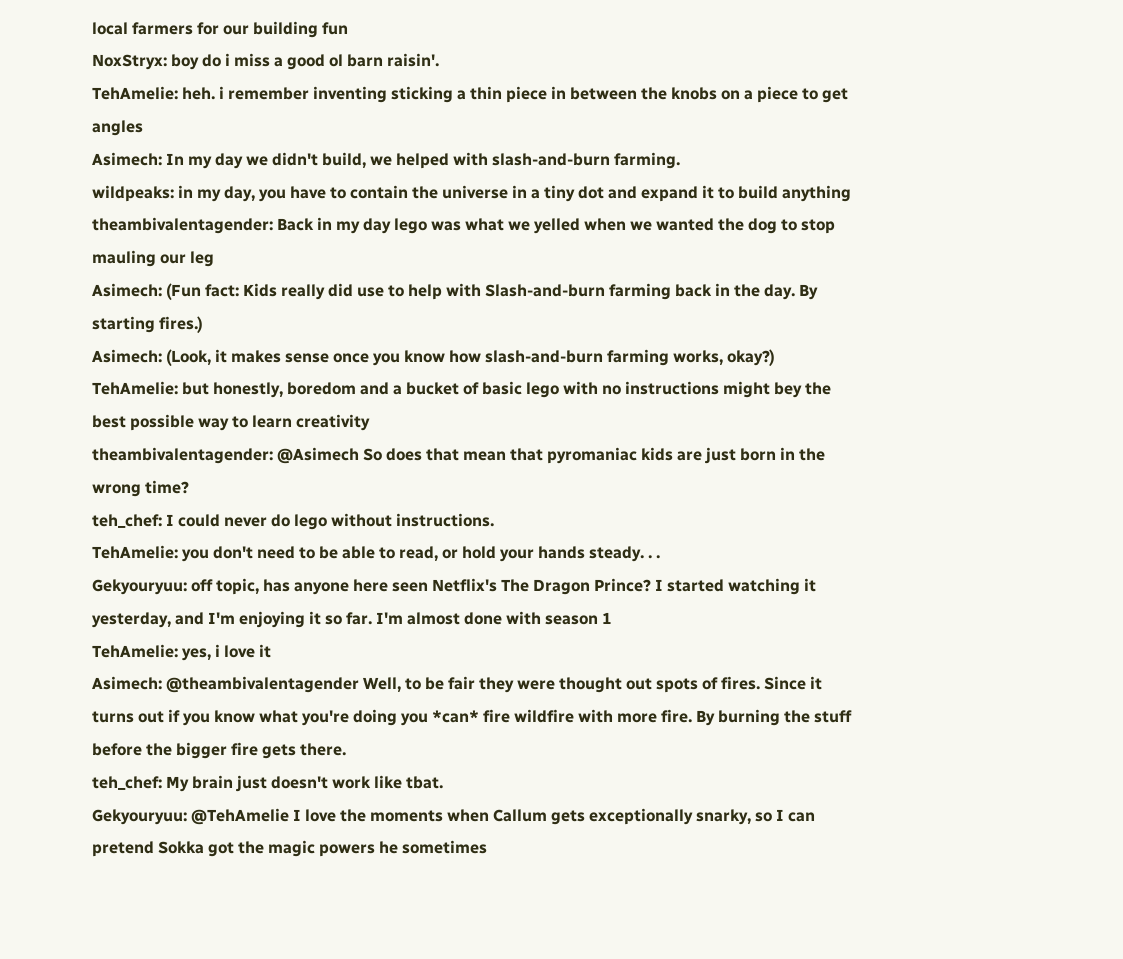local farmers for our building fun
NoxStryx: boy do i miss a good ol barn raisin'.
TehAmelie: heh. i remember inventing sticking a thin piece in between the knobs on a piece to get angles
Asimech: In my day we didn't build, we helped with slash-and-burn farming.
wildpeaks: in my day, you have to contain the universe in a tiny dot and expand it to build anything
theambivalentagender: Back in my day lego was what we yelled when we wanted the dog to stop mauling our leg
Asimech: (Fun fact: Kids really did use to help with Slash-and-burn farming back in the day. By starting fires.)
Asimech: (Look, it makes sense once you know how slash-and-burn farming works, okay?)
TehAmelie: but honestly, boredom and a bucket of basic lego with no instructions might bey the best possible way to learn creativity
theambivalentagender: @Asimech So does that mean that pyromaniac kids are just born in the wrong time?
teh_chef: I could never do lego without instructions.
TehAmelie: you don't need to be able to read, or hold your hands steady. . .
Gekyouryuu: off topic, has anyone here seen Netflix's The Dragon Prince? I started watching it yesterday, and I'm enjoying it so far. I'm almost done with season 1
TehAmelie: yes, i love it
Asimech: @theambivalentagender Well, to be fair they were thought out spots of fires. Since it turns out if you know what you're doing you *can* fire wildfire with more fire. By burning the stuff before the bigger fire gets there.
teh_chef: My brain just doesn't work like tbat.
Gekyouryuu: @TehAmelie I love the moments when Callum gets exceptionally snarky, so I can pretend Sokka got the magic powers he sometimes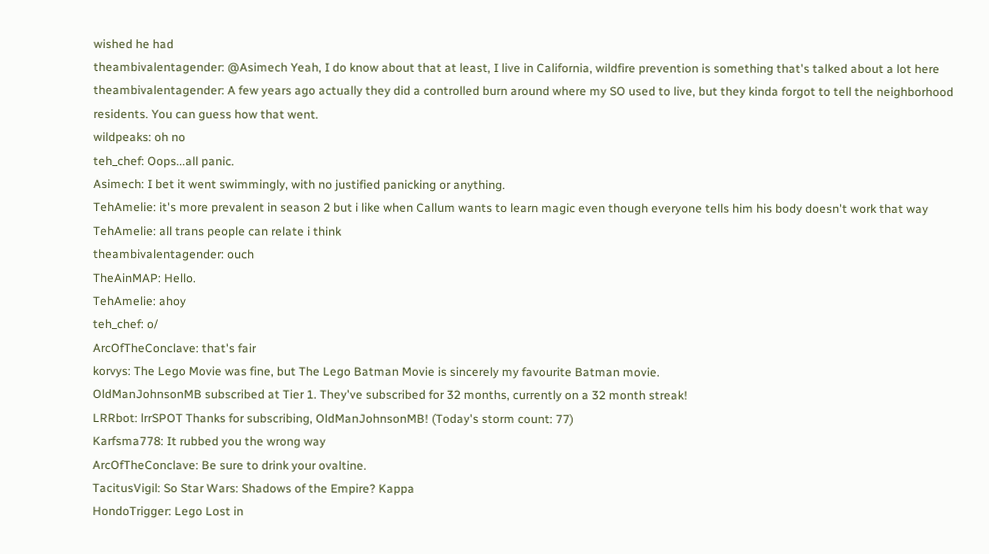wished he had
theambivalentagender: @Asimech Yeah, I do know about that at least, I live in California, wildfire prevention is something that's talked about a lot here
theambivalentagender: A few years ago actually they did a controlled burn around where my SO used to live, but they kinda forgot to tell the neighborhood residents. You can guess how that went.
wildpeaks: oh no
teh_chef: Oops...all panic.
Asimech: I bet it went swimmingly, with no justified panicking or anything.
TehAmelie: it's more prevalent in season 2 but i like when Callum wants to learn magic even though everyone tells him his body doesn't work that way
TehAmelie: all trans people can relate i think
theambivalentagender: ouch
TheAinMAP: Hello.
TehAmelie: ahoy
teh_chef: o/
ArcOfTheConclave: that's fair
korvys: The Lego Movie was fine, but The Lego Batman Movie is sincerely my favourite Batman movie.
OldManJohnsonMB subscribed at Tier 1. They've subscribed for 32 months, currently on a 32 month streak!
LRRbot: lrrSPOT Thanks for subscribing, OldManJohnsonMB! (Today's storm count: 77)
Karfsma778: It rubbed you the wrong way
ArcOfTheConclave: Be sure to drink your ovaltine.
TacitusVigil: So Star Wars: Shadows of the Empire? Kappa
HondoTrigger: Lego Lost in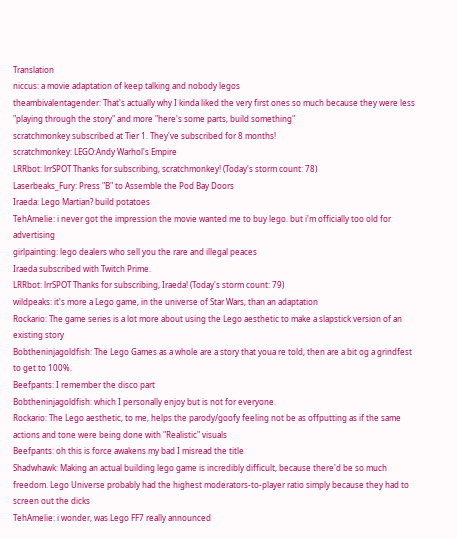Translation
niccus: a movie adaptation of keep talking and nobody legos
theambivalentagender: That's actually why I kinda liked the very first ones so much because they were less "playing through the story" and more "here's some parts, build something"
scratchmonkey subscribed at Tier 1. They've subscribed for 8 months!
scratchmonkey: LEGO:Andy Warhol's Empire
LRRbot: lrrSPOT Thanks for subscribing, scratchmonkey! (Today's storm count: 78)
Laserbeaks_Fury: Press "B" to Assemble the Pod Bay Doors
Iraeda: Lego Martian? build potatoes
TehAmelie: i never got the impression the movie wanted me to buy lego. but i'm officially too old for advertising
girlpainting: lego dealers who sell you the rare and illegal peaces
Iraeda subscribed with Twitch Prime.
LRRbot: lrrSPOT Thanks for subscribing, Iraeda! (Today's storm count: 79)
wildpeaks: it's more a Lego game, in the universe of Star Wars, than an adaptation
Rockario: The game series is a lot more about using the Lego aesthetic to make a slapstick version of an existing story
Bobtheninjagoldfish: The Lego Games as a whole are a story that youa re told, then are a bit og a grindfest to get to 100%.
Beefpants: I remember the disco part
Bobtheninjagoldfish: which I personally enjoy but is not for everyone.
Rockario: The Lego aesthetic, to me, helps the parody/goofy feeling not be as offputting as if the same actions and tone were being done with "Realistic" visuals
Beefpants: oh this is force awakens my bad I misread the title
Shadwhawk: Making an actual building lego game is incredibly difficult, because there'd be so much freedom. Lego Universe probably had the highest moderators-to-player ratio simply because they had to screen out the dicks
TehAmelie: i wonder, was Lego FF7 really announced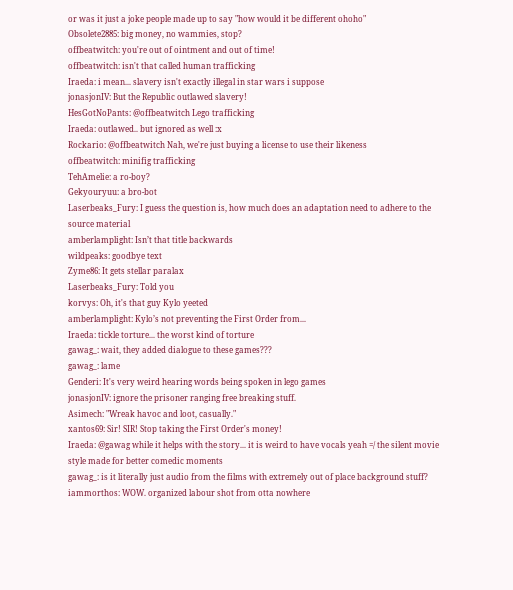or was it just a joke people made up to say "how would it be different ohoho"
Obsolete2885: big money, no wammies, stop?
offbeatwitch: you're out of ointment and out of time!
offbeatwitch: isn't that called human trafficking
Iraeda: i mean... slavery isn't exactly illegal in star wars i suppose
jonasjonIV: But the Republic outlawed slavery!
HesGotNoPants: @offbeatwitch Lego trafficking
Iraeda: outlawed.. but ignored as well :x
Rockario: @offbeatwitch Nah, we're just buying a license to use their likeness
offbeatwitch: minifig trafficking
TehAmelie: a ro-boy?
Gekyouryuu: a bro-bot
Laserbeaks_Fury: I guess the question is, how much does an adaptation need to adhere to the source material
amberlamplight: Isn’t that title backwards
wildpeaks: goodbye text
Zyme86: It gets stellar paralax
Laserbeaks_Fury: Told you
korvys: Oh, it's that guy Kylo yeeted
amberlamplight: Kylo’s not preventing the First Order from...
Iraeda: tickle torture... the worst kind of torture
gawag_: wait, they added dialogue to these games???
gawag_: lame
Genderi: It's very weird hearing words being spoken in lego games
jonasjonIV: ignore the prisoner ranging free breaking stuff.
Asimech: "Wreak havoc and loot, casually."
xantos69: Sir! SIR! Stop taking the First Order's money!
Iraeda: @gawag while it helps with the story... it is weird to have vocals yeah =/ the silent movie style made for better comedic moments
gawag_: is it literally just audio from the films with extremely out of place background stuff?
iammorthos: WOW. organized labour shot from otta nowhere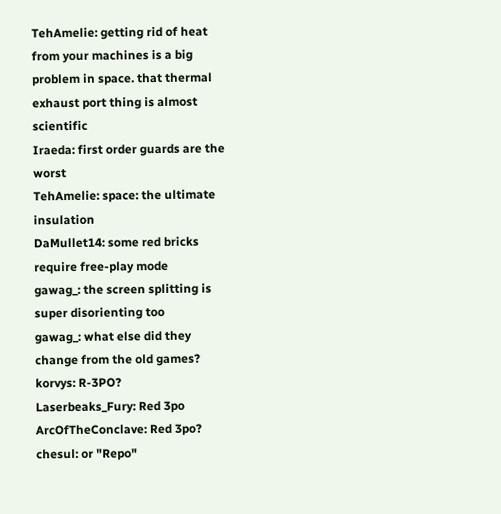TehAmelie: getting rid of heat from your machines is a big problem in space. that thermal exhaust port thing is almost scientific
Iraeda: first order guards are the worst
TehAmelie: space: the ultimate insulation
DaMullet14: some red bricks require free-play mode
gawag_: the screen splitting is super disorienting too
gawag_: what else did they change from the old games?
korvys: R-3PO?
Laserbeaks_Fury: Red 3po
ArcOfTheConclave: Red 3po?
chesul: or "Repo"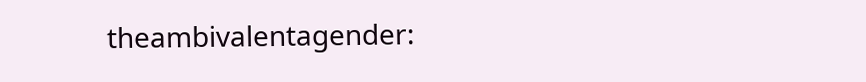theambivalentagender: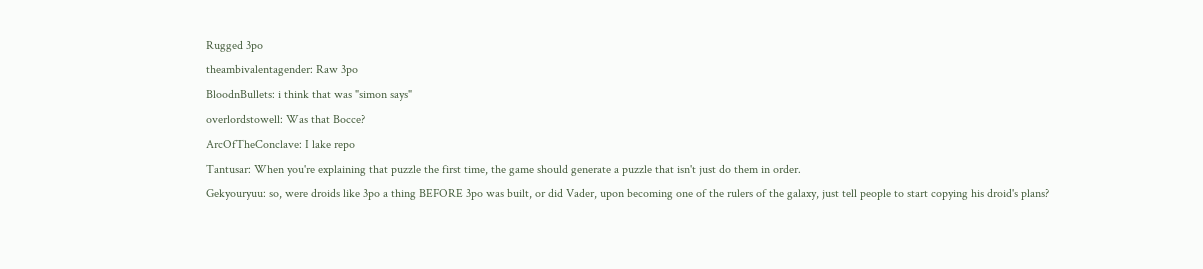Rugged 3po
theambivalentagender: Raw 3po
BloodnBullets: i think that was "simon says"
overlordstowell: Was that Bocce?
ArcOfTheConclave: I lake repo
Tantusar: When you're explaining that puzzle the first time, the game should generate a puzzle that isn't just do them in order.
Gekyouryuu: so, were droids like 3po a thing BEFORE 3po was built, or did Vader, upon becoming one of the rulers of the galaxy, just tell people to start copying his droid's plans?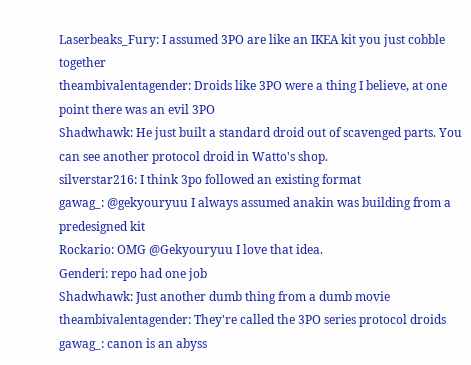Laserbeaks_Fury: I assumed 3PO are like an IKEA kit you just cobble together
theambivalentagender: Droids like 3PO were a thing I believe, at one point there was an evil 3PO
Shadwhawk: He just built a standard droid out of scavenged parts. You can see another protocol droid in Watto's shop.
silverstar216: I think 3po followed an existing format
gawag_: @gekyouryuu I always assumed anakin was building from a predesigned kit
Rockario: OMG @Gekyouryuu I love that idea.
Genderi: repo had one job
Shadwhawk: Just another dumb thing from a dumb movie
theambivalentagender: They're called the 3PO series protocol droids
gawag_: canon is an abyss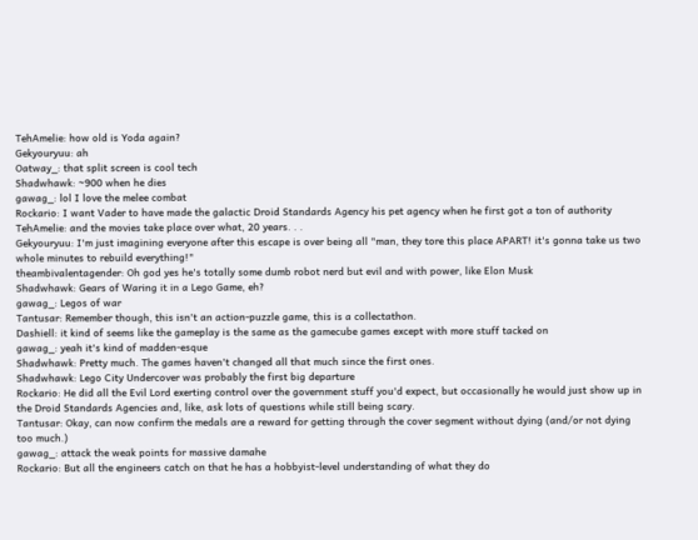TehAmelie: how old is Yoda again?
Gekyouryuu: ah
Oatway_: that split screen is cool tech
Shadwhawk: ~900 when he dies
gawag_: lol I love the melee combat
Rockario: I want Vader to have made the galactic Droid Standards Agency his pet agency when he first got a ton of authority
TehAmelie: and the movies take place over what, 20 years. . .
Gekyouryuu: I'm just imagining everyone after this escape is over being all "man, they tore this place APART! it's gonna take us two whole minutes to rebuild everything!"
theambivalentagender: Oh god yes he's totally some dumb robot nerd but evil and with power, like Elon Musk
Shadwhawk: Gears of Waring it in a Lego Game, eh?
gawag_: Legos of war
Tantusar: Remember though, this isn't an action-puzzle game, this is a collectathon.
Dashiell: it kind of seems like the gameplay is the same as the gamecube games except with more stuff tacked on
gawag_: yeah it's kind of madden-esque
Shadwhawk: Pretty much. The games haven't changed all that much since the first ones.
Shadwhawk: Lego City Undercover was probably the first big departure
Rockario: He did all the Evil Lord exerting control over the government stuff you'd expect, but occasionally he would just show up in the Droid Standards Agencies and, like, ask lots of questions while still being scary.
Tantusar: Okay, can now confirm the medals are a reward for getting through the cover segment without dying (and/or not dying too much.)
gawag_: attack the weak points for massive damahe
Rockario: But all the engineers catch on that he has a hobbyist-level understanding of what they do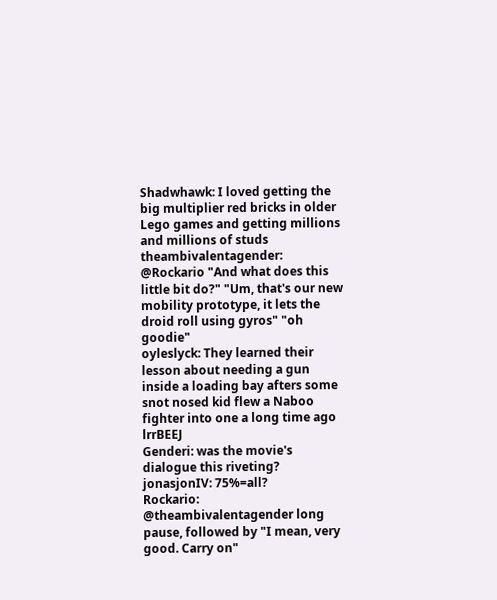Shadwhawk: I loved getting the big multiplier red bricks in older Lego games and getting millions and millions of studs
theambivalentagender: @Rockario "And what does this little bit do?" "Um, that's our new mobility prototype, it lets the droid roll using gyros" "oh goodie"
oyleslyck: They learned their lesson about needing a gun inside a loading bay afters some snot nosed kid flew a Naboo fighter into one a long time ago lrrBEEJ
Genderi: was the movie's dialogue this riveting?
jonasjonIV: 75%=all?
Rockario: @theambivalentagender long pause, followed by "I mean, very good. Carry on"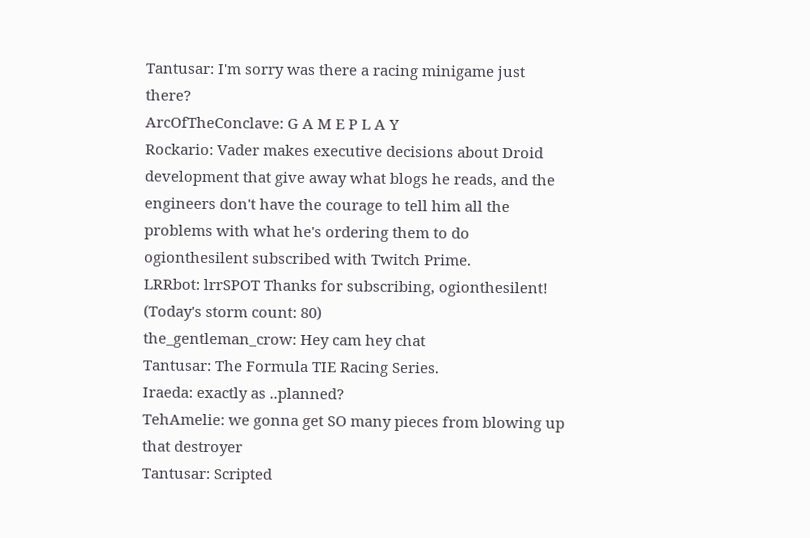Tantusar: I'm sorry was there a racing minigame just there?
ArcOfTheConclave: G A M E P L A Y
Rockario: Vader makes executive decisions about Droid development that give away what blogs he reads, and the engineers don't have the courage to tell him all the problems with what he's ordering them to do
ogionthesilent subscribed with Twitch Prime.
LRRbot: lrrSPOT Thanks for subscribing, ogionthesilent! (Today's storm count: 80)
the_gentleman_crow: Hey cam hey chat
Tantusar: The Formula TIE Racing Series.
Iraeda: exactly as ..planned?
TehAmelie: we gonna get SO many pieces from blowing up that destroyer
Tantusar: Scripted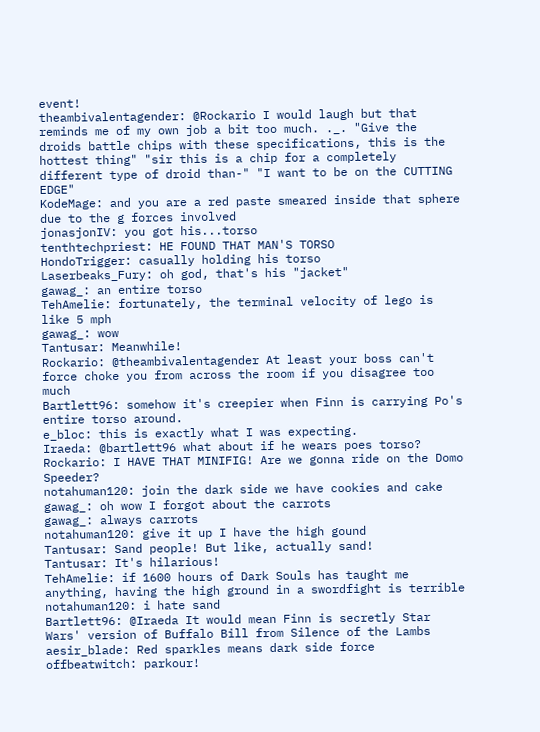event!
theambivalentagender: @Rockario I would laugh but that reminds me of my own job a bit too much. ._. "Give the droids battle chips with these specifications, this is the hottest thing" "sir this is a chip for a completely different type of droid than-" "I want to be on the CUTTING EDGE"
KodeMage: and you are a red paste smeared inside that sphere due to the g forces involved
jonasjonIV: you got his...torso
tenthtechpriest: HE FOUND THAT MAN'S TORSO
HondoTrigger: casually holding his torso
Laserbeaks_Fury: oh god, that's his "jacket"
gawag_: an entire torso
TehAmelie: fortunately, the terminal velocity of lego is like 5 mph
gawag_: wow
Tantusar: Meanwhile!
Rockario: @theambivalentagender At least your boss can't force choke you from across the room if you disagree too much
Bartlett96: somehow it's creepier when Finn is carrying Po's entire torso around.
e_bloc: this is exactly what I was expecting.
Iraeda: @bartlett96 what about if he wears poes torso?
Rockario: I HAVE THAT MINIFIG! Are we gonna ride on the Domo Speeder?
notahuman120: join the dark side we have cookies and cake
gawag_: oh wow I forgot about the carrots
gawag_: always carrots
notahuman120: give it up I have the high gound
Tantusar: Sand people! But like, actually sand!
Tantusar: It's hilarious!
TehAmelie: if 1600 hours of Dark Souls has taught me anything, having the high ground in a swordfight is terrible
notahuman120: i hate sand
Bartlett96: @Iraeda It would mean Finn is secretly Star Wars' version of Buffalo Bill from Silence of the Lambs
aesir_blade: Red sparkles means dark side force
offbeatwitch: parkour!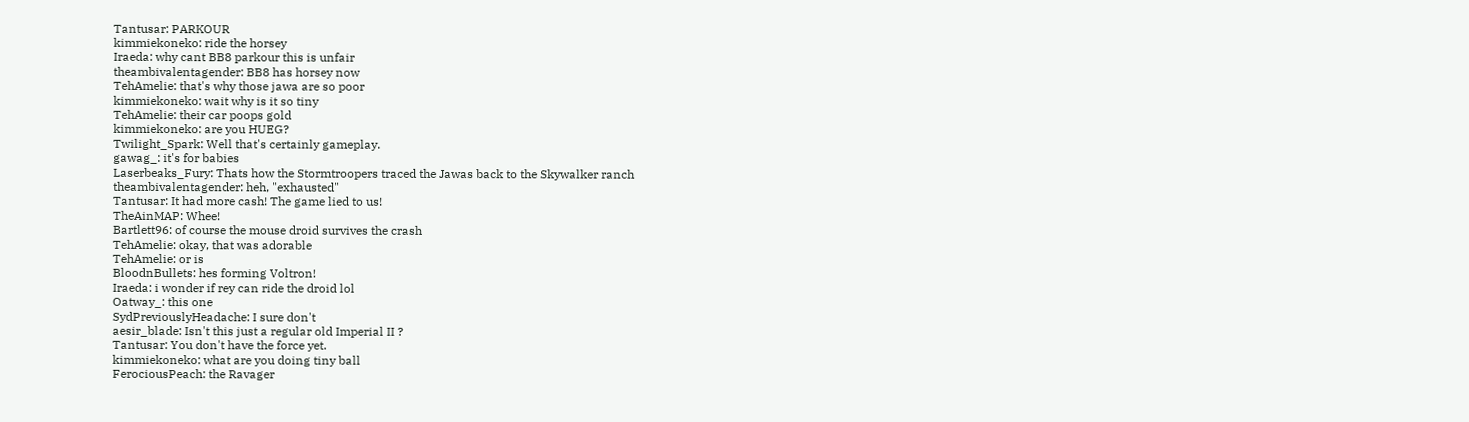Tantusar: PARKOUR
kimmiekoneko: ride the horsey
Iraeda: why cant BB8 parkour this is unfair
theambivalentagender: BB8 has horsey now
TehAmelie: that's why those jawa are so poor
kimmiekoneko: wait why is it so tiny
TehAmelie: their car poops gold
kimmiekoneko: are you HUEG?
Twilight_Spark: Well that's certainly gameplay.
gawag_: it's for babies
Laserbeaks_Fury: Thats how the Stormtroopers traced the Jawas back to the Skywalker ranch
theambivalentagender: heh, "exhausted"
Tantusar: It had more cash! The game lied to us!
TheAinMAP: Whee!
Bartlett96: of course the mouse droid survives the crash
TehAmelie: okay, that was adorable
TehAmelie: or is
BloodnBullets: hes forming Voltron!
Iraeda: i wonder if rey can ride the droid lol
Oatway_: this one
SydPreviouslyHeadache: I sure don't
aesir_blade: Isn't this just a regular old Imperial II ?
Tantusar: You don't have the force yet.
kimmiekoneko: what are you doing tiny ball
FerociousPeach: the Ravager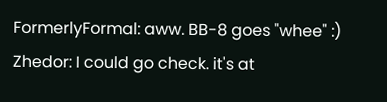FormerlyFormal: aww. BB-8 goes "whee" :)
Zhedor: I could go check. it's at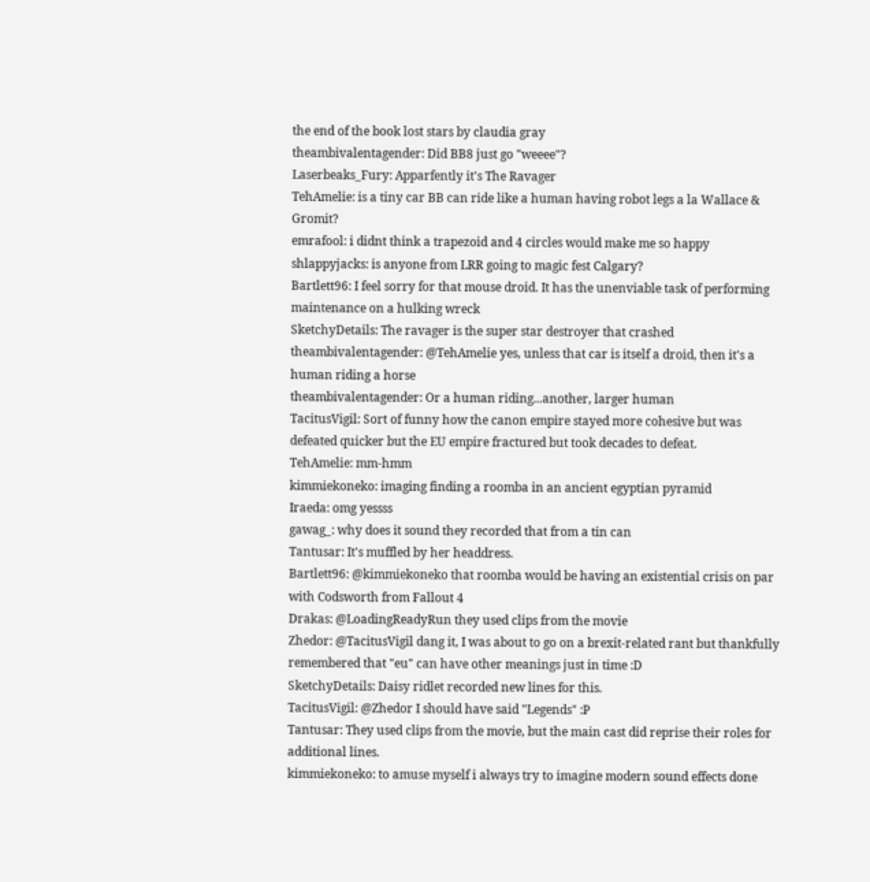the end of the book lost stars by claudia gray
theambivalentagender: Did BB8 just go "weeee"?
Laserbeaks_Fury: Apparfently it's The Ravager
TehAmelie: is a tiny car BB can ride like a human having robot legs a la Wallace & Gromit?
emrafool: i didnt think a trapezoid and 4 circles would make me so happy
shlappyjacks: is anyone from LRR going to magic fest Calgary?
Bartlett96: I feel sorry for that mouse droid. It has the unenviable task of performing maintenance on a hulking wreck
SketchyDetails: The ravager is the super star destroyer that crashed
theambivalentagender: @TehAmelie yes, unless that car is itself a droid, then it's a human riding a horse
theambivalentagender: Or a human riding...another, larger human
TacitusVigil: Sort of funny how the canon empire stayed more cohesive but was defeated quicker but the EU empire fractured but took decades to defeat.
TehAmelie: mm-hmm
kimmiekoneko: imaging finding a roomba in an ancient egyptian pyramid
Iraeda: omg yessss
gawag_: why does it sound they recorded that from a tin can
Tantusar: It's muffled by her headdress.
Bartlett96: @kimmiekoneko that roomba would be having an existential crisis on par with Codsworth from Fallout 4
Drakas: @LoadingReadyRun they used clips from the movie
Zhedor: @TacitusVigil dang it, I was about to go on a brexit-related rant but thankfully remembered that "eu" can have other meanings just in time :D
SketchyDetails: Daisy ridlet recorded new lines for this.
TacitusVigil: @Zhedor I should have said "Legends" :P
Tantusar: They used clips from the movie, but the main cast did reprise their roles for additional lines.
kimmiekoneko: to amuse myself i always try to imagine modern sound effects done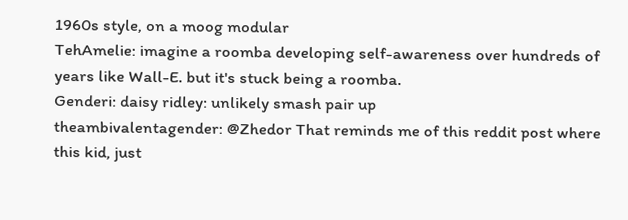1960s style, on a moog modular
TehAmelie: imagine a roomba developing self-awareness over hundreds of years like Wall-E. but it's stuck being a roomba.
Genderi: daisy ridley: unlikely smash pair up
theambivalentagender: @Zhedor That reminds me of this reddit post where this kid, just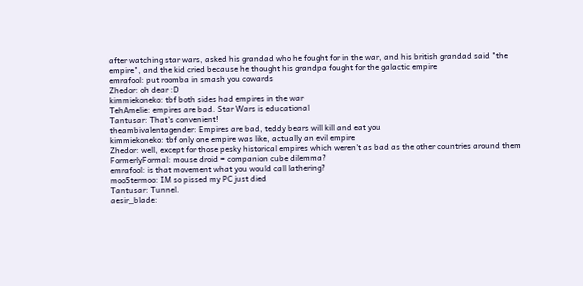after watching star wars, asked his grandad who he fought for in the war, and his british grandad said "the empire", and the kid cried because he thought his grandpa fought for the galactic empire
emrafool: put roomba in smash you cowards
Zhedor: oh dear :D
kimmiekoneko: tbf both sides had empires in the war
TehAmelie: empires are bad. Star Wars is educational
Tantusar: That's convenient!
theambivalentagender: Empires are bad, teddy bears will kill and eat you
kimmiekoneko: tbf only one empire was like, actually an evil empire
Zhedor: well, except for those pesky historical empires which weren't as bad as the other countries around them
FormerlyFormal: mouse droid = companion cube dilemma?
emrafool: is that movement what you would call lathering?
moo5termoo: IM so pissed my PC just died
Tantusar: Tunnel.
aesir_blade: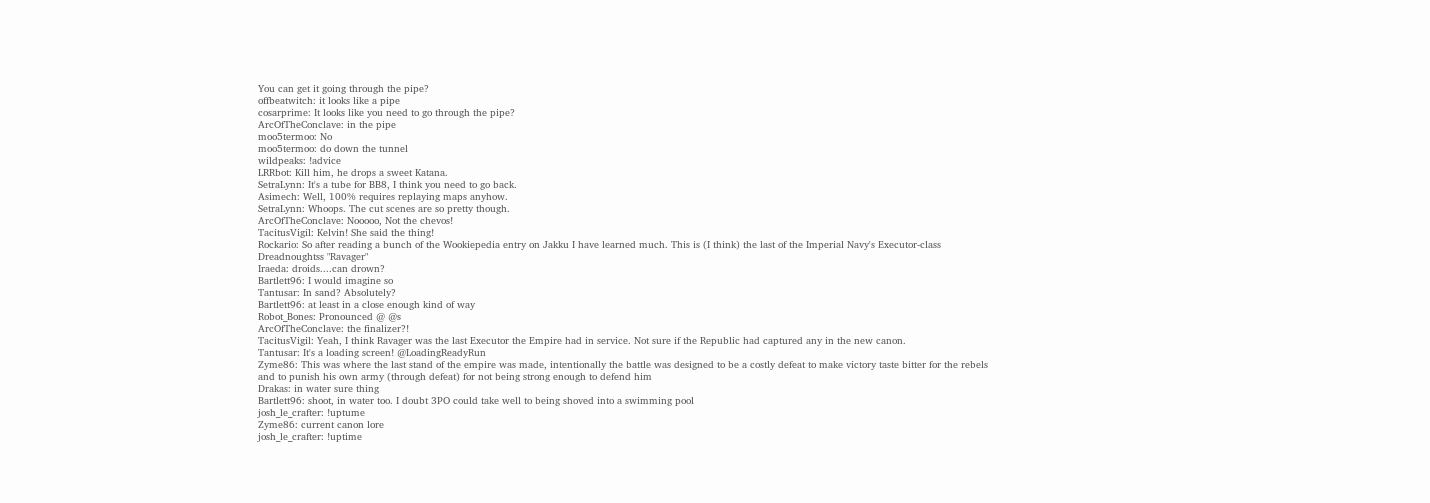You can get it going through the pipe?
offbeatwitch: it looks like a pipe
cosarprime: It looks like you need to go through the pipe?
ArcOfTheConclave: in the pipe
moo5termoo: No
moo5termoo: do down the tunnel
wildpeaks: !advice
LRRbot: Kill him, he drops a sweet Katana.
SetraLynn: It's a tube for BB8, I think you need to go back.
Asimech: Well, 100% requires replaying maps anyhow.
SetraLynn: Whoops. The cut scenes are so pretty though.
ArcOfTheConclave: Nooooo, Not the chevos!
TacitusVigil: Kelvin! She said the thing!
Rockario: So after reading a bunch of the Wookiepedia entry on Jakku I have learned much. This is (I think) the last of the Imperial Navy's Executor-class Dreadnoughtss "Ravager"
Iraeda: droids....can drown?
Bartlett96: I would imagine so
Tantusar: In sand? Absolutely?
Bartlett96: at least in a close enough kind of way
Robot_Bones: Pronounced @ @s
ArcOfTheConclave: the finalizer?!
TacitusVigil: Yeah, I think Ravager was the last Executor the Empire had in service. Not sure if the Republic had captured any in the new canon.
Tantusar: It's a loading screen! @LoadingReadyRun
Zyme86: This was where the last stand of the empire was made, intentionally the battle was designed to be a costly defeat to make victory taste bitter for the rebels and to punish his own army (through defeat) for not being strong enough to defend him
Drakas: in water sure thing
Bartlett96: shoot, in water too. I doubt 3PO could take well to being shoved into a swimming pool
josh_le_crafter: !uptume
Zyme86: current canon lore
josh_le_crafter: !uptime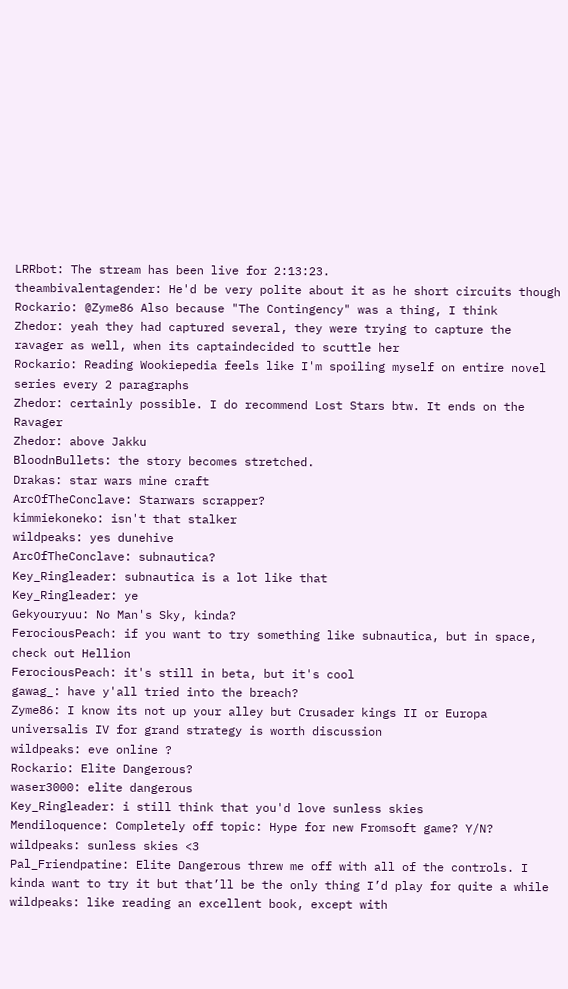LRRbot: The stream has been live for 2:13:23.
theambivalentagender: He'd be very polite about it as he short circuits though
Rockario: @Zyme86 Also because "The Contingency" was a thing, I think
Zhedor: yeah they had captured several, they were trying to capture the ravager as well, when its captaindecided to scuttle her
Rockario: Reading Wookiepedia feels like I'm spoiling myself on entire novel series every 2 paragraphs
Zhedor: certainly possible. I do recommend Lost Stars btw. It ends on the Ravager
Zhedor: above Jakku
BloodnBullets: the story becomes stretched.
Drakas: star wars mine craft
ArcOfTheConclave: Starwars scrapper?
kimmiekoneko: isn't that stalker
wildpeaks: yes dunehive
ArcOfTheConclave: subnautica?
Key_Ringleader: subnautica is a lot like that
Key_Ringleader: ye
Gekyouryuu: No Man's Sky, kinda?
FerociousPeach: if you want to try something like subnautica, but in space, check out Hellion
FerociousPeach: it's still in beta, but it's cool
gawag_: have y'all tried into the breach?
Zyme86: I know its not up your alley but Crusader kings II or Europa universalis IV for grand strategy is worth discussion
wildpeaks: eve online ?
Rockario: Elite Dangerous?
waser3000: elite dangerous
Key_Ringleader: i still think that you'd love sunless skies
Mendiloquence: Completely off topic: Hype for new Fromsoft game? Y/N?
wildpeaks: sunless skies <3
Pal_Friendpatine: Elite Dangerous threw me off with all of the controls. I kinda want to try it but that’ll be the only thing I’d play for quite a while
wildpeaks: like reading an excellent book, except with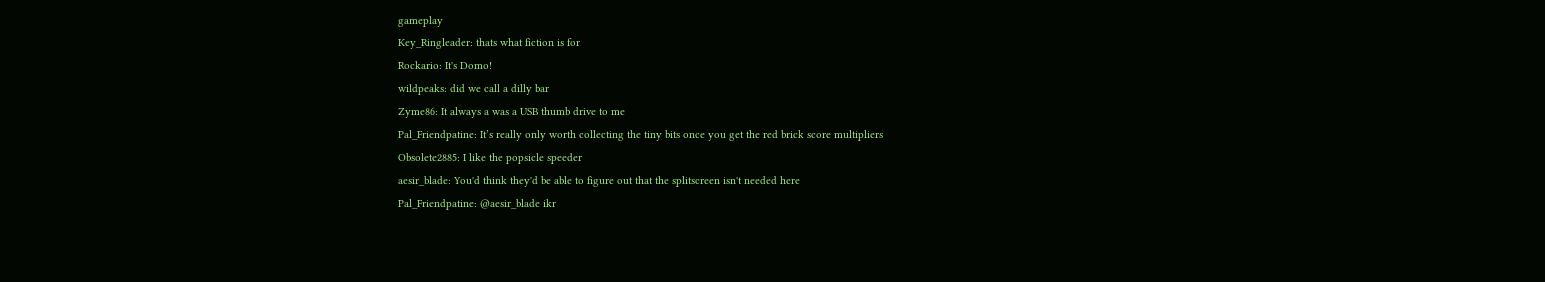gameplay
Key_Ringleader: thats what fiction is for
Rockario: It's Domo!
wildpeaks: did we call a dilly bar
Zyme86: It always a was a USB thumb drive to me
Pal_Friendpatine: It’s really only worth collecting the tiny bits once you get the red brick score multipliers
Obsolete2885: I like the popsicle speeder
aesir_blade: You'd think they'd be able to figure out that the splitscreen isn't needed here
Pal_Friendpatine: @aesir_blade ikr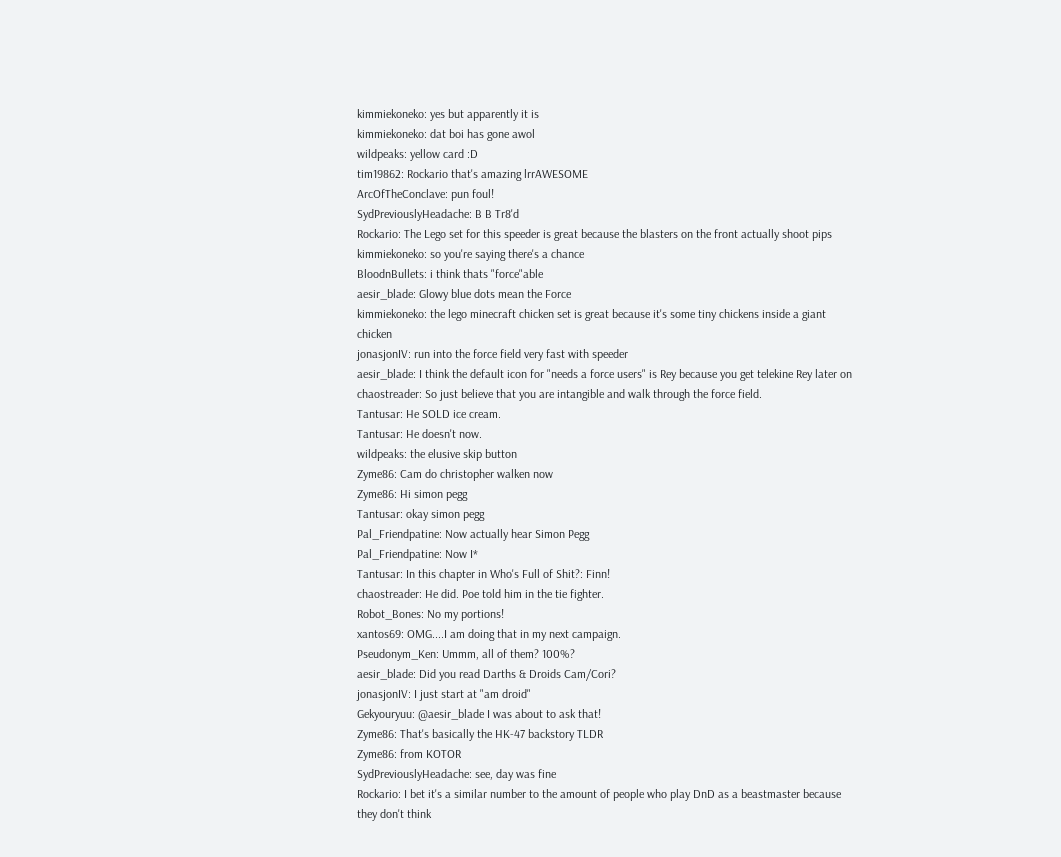kimmiekoneko: yes but apparently it is
kimmiekoneko: dat boi has gone awol
wildpeaks: yellow card :D
tim19862: Rockario that's amazing lrrAWESOME
ArcOfTheConclave: pun foul!
SydPreviouslyHeadache: B B Tr8'd
Rockario: The Lego set for this speeder is great because the blasters on the front actually shoot pips
kimmiekoneko: so you're saying there's a chance
BloodnBullets: i think thats "force"able
aesir_blade: Glowy blue dots mean the Force
kimmiekoneko: the lego minecraft chicken set is great because it's some tiny chickens inside a giant chicken
jonasjonIV: run into the force field very fast with speeder
aesir_blade: I think the default icon for "needs a force users" is Rey because you get telekine Rey later on
chaostreader: So just believe that you are intangible and walk through the force field.
Tantusar: He SOLD ice cream.
Tantusar: He doesn't now.
wildpeaks: the elusive skip button
Zyme86: Cam do christopher walken now
Zyme86: Hi simon pegg
Tantusar: okay simon pegg
Pal_Friendpatine: Now actually hear Simon Pegg
Pal_Friendpatine: Now I*
Tantusar: In this chapter in Who's Full of Shit?: Finn!
chaostreader: He did. Poe told him in the tie fighter.
Robot_Bones: No my portions!
xantos69: OMG....I am doing that in my next campaign.
Pseudonym_Ken: Ummm, all of them? 100%?
aesir_blade: Did you read Darths & Droids Cam/Cori?
jonasjonIV: I just start at "am droid"
Gekyouryuu: @aesir_blade I was about to ask that!
Zyme86: That's basically the HK-47 backstory TLDR
Zyme86: from KOTOR
SydPreviouslyHeadache: see, day was fine
Rockario: I bet it's a similar number to the amount of people who play DnD as a beastmaster because they don't think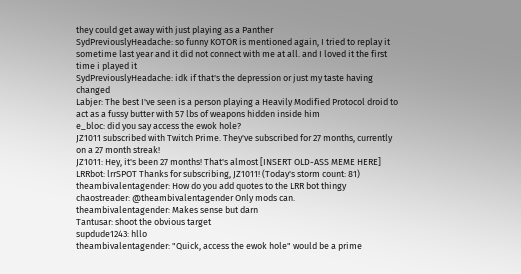they could get away with just playing as a Panther
SydPreviouslyHeadache: so funny KOTOR is mentioned again, I tried to replay it sometime last year and it did not connect with me at all. and I loved it the first time i played it
SydPreviouslyHeadache: idk if that's the depression or just my taste having changed
Labjer: The best I've seen is a person playing a Heavily Modified Protocol droid to act as a fussy butter with 57 lbs of weapons hidden inside him
e_bloc: did you say access the ewok hole?
JZ1011 subscribed with Twitch Prime. They've subscribed for 27 months, currently on a 27 month streak!
JZ1011: Hey, it's been 27 months! That's almost [INSERT OLD-ASS MEME HERE]
LRRbot: lrrSPOT Thanks for subscribing, JZ1011! (Today's storm count: 81)
theambivalentagender: How do you add quotes to the LRR bot thingy
chaostreader: @theambivalentagender Only mods can.
theambivalentagender: Makes sense but darn
Tantusar: shoot the obvious target
supdude1243: hllo
theambivalentagender: "Quick, access the ewok hole" would be a prime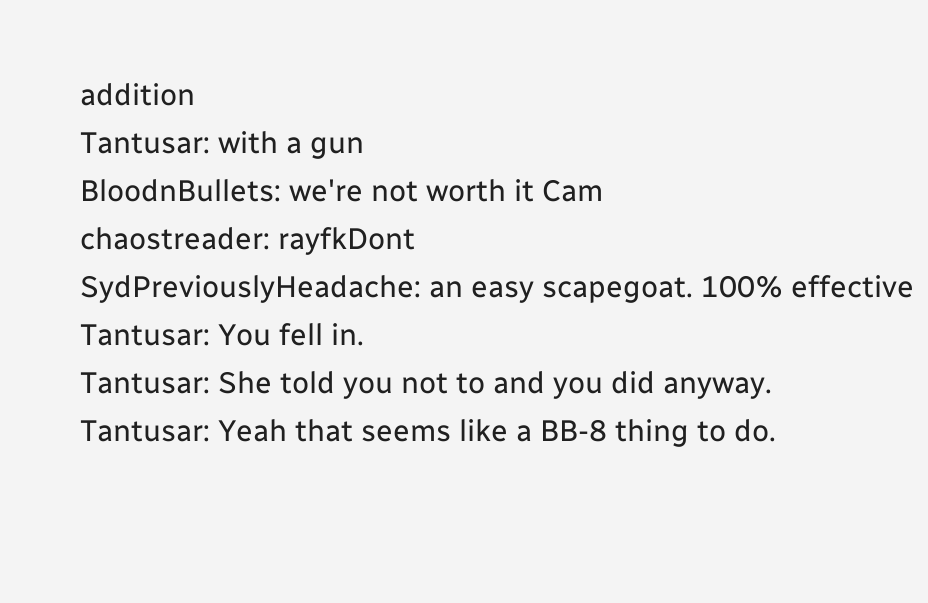addition
Tantusar: with a gun
BloodnBullets: we're not worth it Cam
chaostreader: rayfkDont
SydPreviouslyHeadache: an easy scapegoat. 100% effective
Tantusar: You fell in.
Tantusar: She told you not to and you did anyway.
Tantusar: Yeah that seems like a BB-8 thing to do.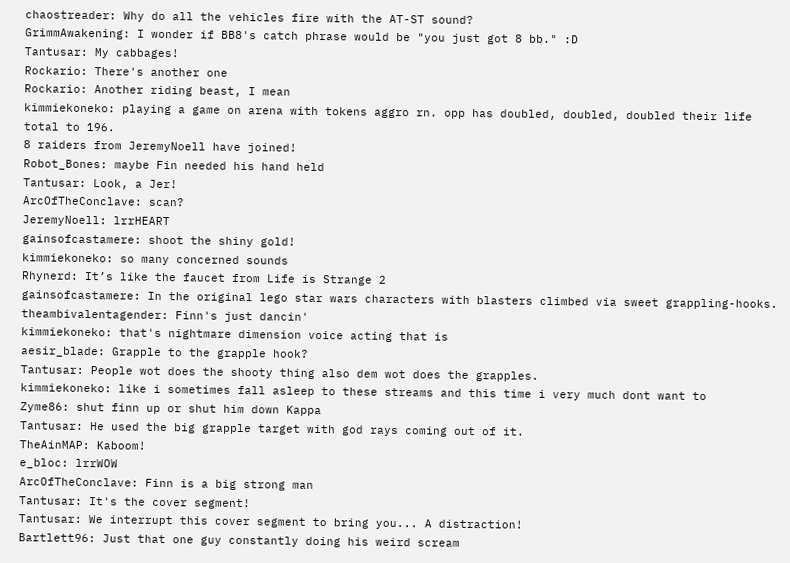chaostreader: Why do all the vehicles fire with the AT-ST sound?
GrimmAwakening: I wonder if BB8's catch phrase would be "you just got 8 bb." :D
Tantusar: My cabbages!
Rockario: There's another one
Rockario: Another riding beast, I mean
kimmiekoneko: playing a game on arena with tokens aggro rn. opp has doubled, doubled, doubled their life total to 196.
8 raiders from JeremyNoell have joined!
Robot_Bones: maybe Fin needed his hand held
Tantusar: Look, a Jer!
ArcOfTheConclave: scan?
JeremyNoell: lrrHEART
gainsofcastamere: shoot the shiny gold!
kimmiekoneko: so many concerned sounds
Rhynerd: It’s like the faucet from Life is Strange 2
gainsofcastamere: In the original lego star wars characters with blasters climbed via sweet grappling-hooks.
theambivalentagender: Finn's just dancin'
kimmiekoneko: that's nightmare dimension voice acting that is
aesir_blade: Grapple to the grapple hook?
Tantusar: People wot does the shooty thing also dem wot does the grapples.
kimmiekoneko: like i sometimes fall asleep to these streams and this time i very much dont want to
Zyme86: shut finn up or shut him down Kappa
Tantusar: He used the big grapple target with god rays coming out of it.
TheAinMAP: Kaboom!
e_bloc: lrrWOW
ArcOfTheConclave: Finn is a big strong man
Tantusar: It's the cover segment!
Tantusar: We interrupt this cover segment to bring you... A distraction!
Bartlett96: Just that one guy constantly doing his weird scream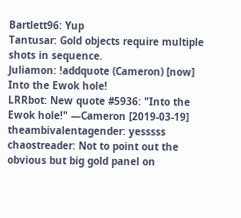Bartlett96: Yup
Tantusar: Gold objects require multiple shots in sequence.
Juliamon: !addquote (Cameron) [now] Into the Ewok hole!
LRRbot: New quote #5936: "Into the Ewok hole!" —Cameron [2019-03-19]
theambivalentagender: yesssss
chaostreader: Not to point out the obvious but big gold panel on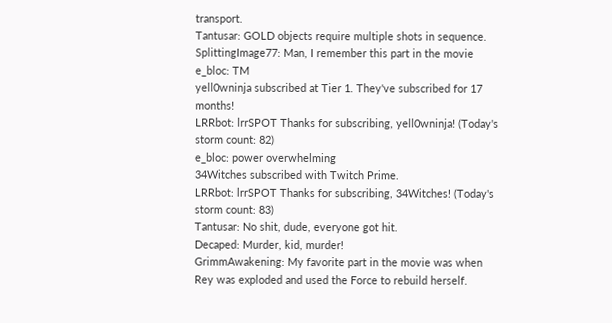transport.
Tantusar: GOLD objects require multiple shots in sequence.
SplittingImage77: Man, I remember this part in the movie
e_bloc: TM
yell0wninja subscribed at Tier 1. They've subscribed for 17 months!
LRRbot: lrrSPOT Thanks for subscribing, yell0wninja! (Today's storm count: 82)
e_bloc: power overwhelming
34Witches subscribed with Twitch Prime.
LRRbot: lrrSPOT Thanks for subscribing, 34Witches! (Today's storm count: 83)
Tantusar: No shit, dude, everyone got hit.
Decaped: Murder, kid, murder!
GrimmAwakening: My favorite part in the movie was when Rey was exploded and used the Force to rebuild herself.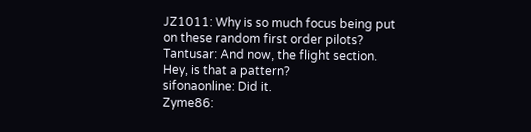JZ1011: Why is so much focus being put on these random first order pilots?
Tantusar: And now, the flight section. Hey, is that a pattern?
sifonaonline: Did it.
Zyme86: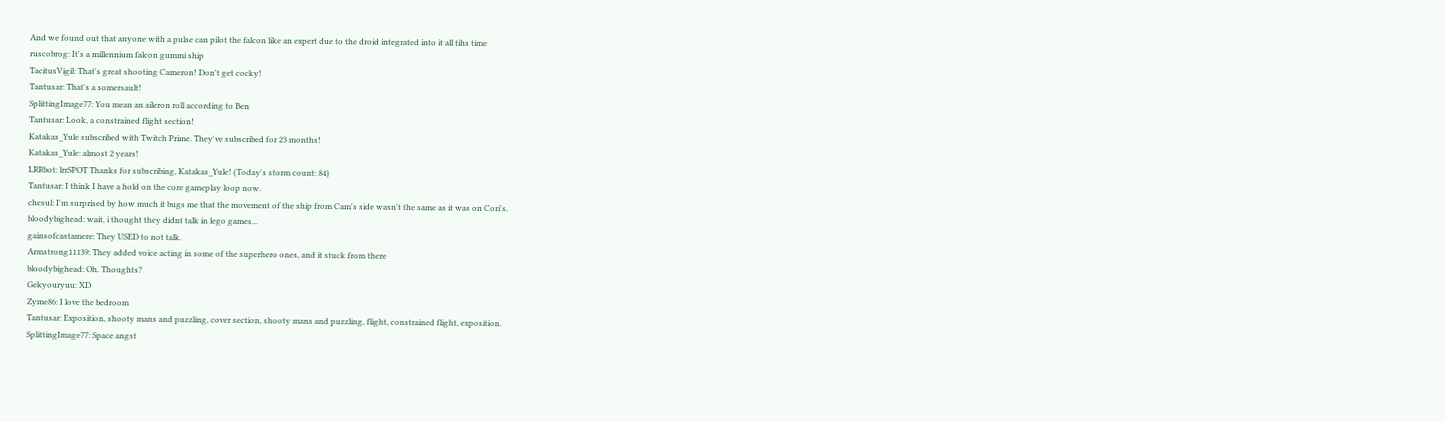And we found out that anyone with a pulse can pilot the falcon like an expert due to the droid integrated into it all tihs time
ruscobrog: It's a millennium falcon gummi ship
TacitusVigil: That's great shooting Cameron! Don't get cocky!
Tantusar: That's a somersault!
SplittingImage77: You mean an aileron roll according to Ben
Tantusar: Look, a constrained flight section!
Katakas_Yule subscribed with Twitch Prime. They've subscribed for 23 months!
Katakas_Yule: almost 2 years!
LRRbot: lrrSPOT Thanks for subscribing, Katakas_Yule! (Today's storm count: 84)
Tantusar: I think I have a hold on the core gameplay loop now.
chesul: I'm surprised by how much it bugs me that the movement of the ship from Cam's side wasn't the same as it was on Cori's.
bloodybighead: wait, i thought they didnt talk in lego games...
gainsofcastamere: They USED to not talk.
Armstrong11139: They added voice acting in some of the superhero ones, and it stuck from there
bloodybighead: Oh. Thoughts?
Gekyouryuu: XD
Zyme86: I love the bedroom
Tantusar: Exposition, shooty mans and puzzling, cover section, shooty mans and puzzling, flight, constrained flight, exposition.
SplittingImage77: Space angst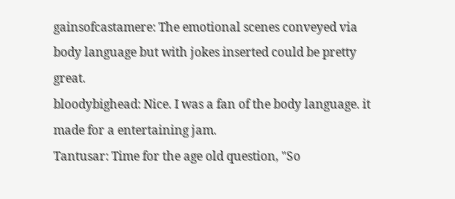gainsofcastamere: The emotional scenes conveyed via body language but with jokes inserted could be pretty great.
bloodybighead: Nice. I was a fan of the body language. it made for a entertaining jam.
Tantusar: Time for the age old question, "So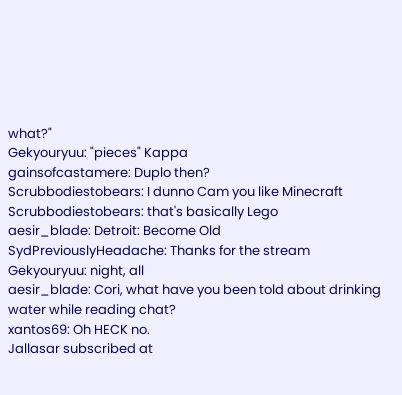what?"
Gekyouryuu: "pieces" Kappa
gainsofcastamere: Duplo then?
Scrubbodiestobears: I dunno Cam you like Minecraft
Scrubbodiestobears: that's basically Lego
aesir_blade: Detroit: Become Old
SydPreviouslyHeadache: Thanks for the stream
Gekyouryuu: night, all
aesir_blade: Cori, what have you been told about drinking water while reading chat?
xantos69: Oh HECK no.
Jallasar subscribed at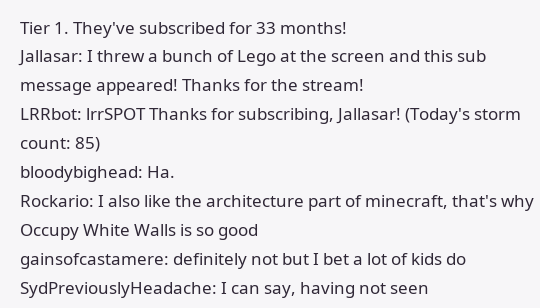Tier 1. They've subscribed for 33 months!
Jallasar: I threw a bunch of Lego at the screen and this sub message appeared! Thanks for the stream!
LRRbot: lrrSPOT Thanks for subscribing, Jallasar! (Today's storm count: 85)
bloodybighead: Ha.
Rockario: I also like the architecture part of minecraft, that's why Occupy White Walls is so good
gainsofcastamere: definitely not but I bet a lot of kids do
SydPreviouslyHeadache: I can say, having not seen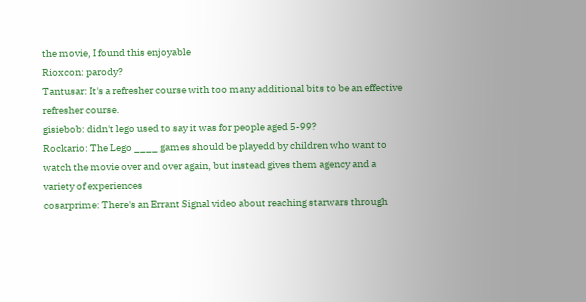the movie, I found this enjoyable
Rioxcon: parody?
Tantusar: It's a refresher course with too many additional bits to be an effective refresher course.
gisiebob: didn't lego used to say it was for people aged 5-99?
Rockario: The Lego ____ games should be playedd by children who want to watch the movie over and over again, but instead gives them agency and a variety of experiences
cosarprime: There's an Errant Signal video about reaching starwars through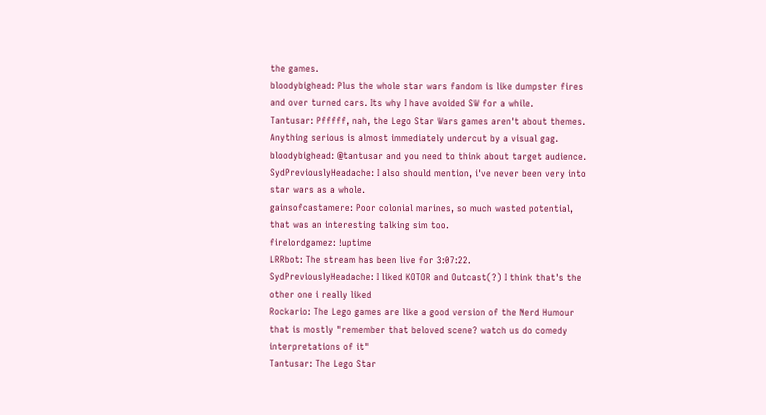the games.
bloodybighead: Plus the whole star wars fandom is like dumpster fires and over turned cars. Its why I have avoided SW for a while.
Tantusar: Pfffff, nah, the Lego Star Wars games aren't about themes. Anything serious is almost immediately undercut by a visual gag.
bloodybighead: @tantusar and you need to think about target audience.
SydPreviouslyHeadache: I also should mention, i've never been very into star wars as a whole.
gainsofcastamere: Poor colonial marines, so much wasted potential, that was an interesting talking sim too.
firelordgamez: !uptime
LRRbot: The stream has been live for 3:07:22.
SydPreviouslyHeadache: I liked KOTOR and Outcast(?) I think that's the other one i really liked
Rockario: The Lego games are like a good version of the Nerd Humour that is mostly "remember that beloved scene? watch us do comedy interpretations of it"
Tantusar: The Lego Star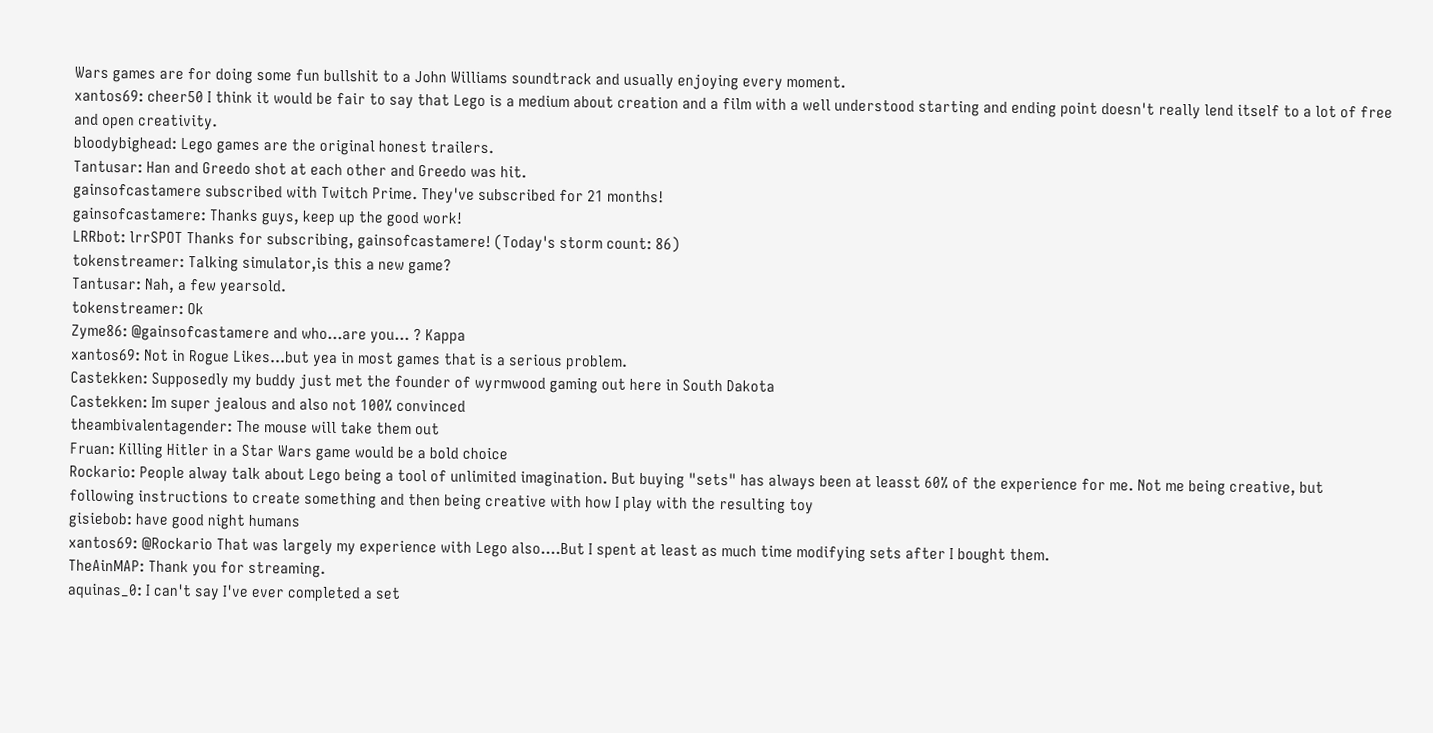Wars games are for doing some fun bullshit to a John Williams soundtrack and usually enjoying every moment.
xantos69: cheer50 I think it would be fair to say that Lego is a medium about creation and a film with a well understood starting and ending point doesn't really lend itself to a lot of free and open creativity.
bloodybighead: Lego games are the original honest trailers.
Tantusar: Han and Greedo shot at each other and Greedo was hit.
gainsofcastamere subscribed with Twitch Prime. They've subscribed for 21 months!
gainsofcastamere: Thanks guys, keep up the good work!
LRRbot: lrrSPOT Thanks for subscribing, gainsofcastamere! (Today's storm count: 86)
tokenstreamer: Talking simulator,is this a new game?
Tantusar: Nah, a few yearsold.
tokenstreamer: Ok
Zyme86: @gainsofcastamere and who...are you... ? Kappa
xantos69: Not in Rogue Likes...but yea in most games that is a serious problem.
Castekken: Supposedly my buddy just met the founder of wyrmwood gaming out here in South Dakota
Castekken: Im super jealous and also not 100% convinced
theambivalentagender: The mouse will take them out
Fruan: Killing Hitler in a Star Wars game would be a bold choice
Rockario: People alway talk about Lego being a tool of unlimited imagination. But buying "sets" has always been at leasst 60% of the experience for me. Not me being creative, but following instructions to create something and then being creative with how I play with the resulting toy
gisiebob: have good night humans
xantos69: @Rockario That was largely my experience with Lego also....But I spent at least as much time modifying sets after I bought them.
TheAinMAP: Thank you for streaming.
aquinas_0: I can't say I've ever completed a set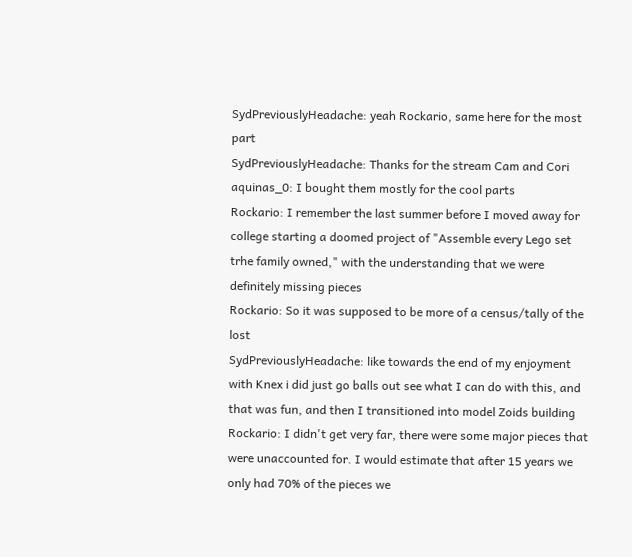SydPreviouslyHeadache: yeah Rockario, same here for the most part
SydPreviouslyHeadache: Thanks for the stream Cam and Cori
aquinas_0: I bought them mostly for the cool parts
Rockario: I remember the last summer before I moved away for college starting a doomed project of "Assemble every Lego set trhe family owned," with the understanding that we were definitely missing pieces
Rockario: So it was supposed to be more of a census/tally of the lost
SydPreviouslyHeadache: like towards the end of my enjoyment with Knex i did just go balls out see what I can do with this, and that was fun, and then I transitioned into model Zoids building
Rockario: I didn't get very far, there were some major pieces that were unaccounted for. I would estimate that after 15 years we only had 70% of the pieces we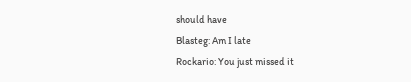should have
Blasteg: Am I late
Rockario: You just missed it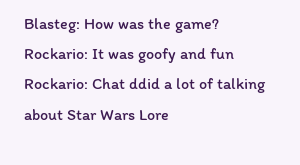Blasteg: How was the game?
Rockario: It was goofy and fun
Rockario: Chat ddid a lot of talking about Star Wars Lore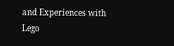and Experiences with Lego